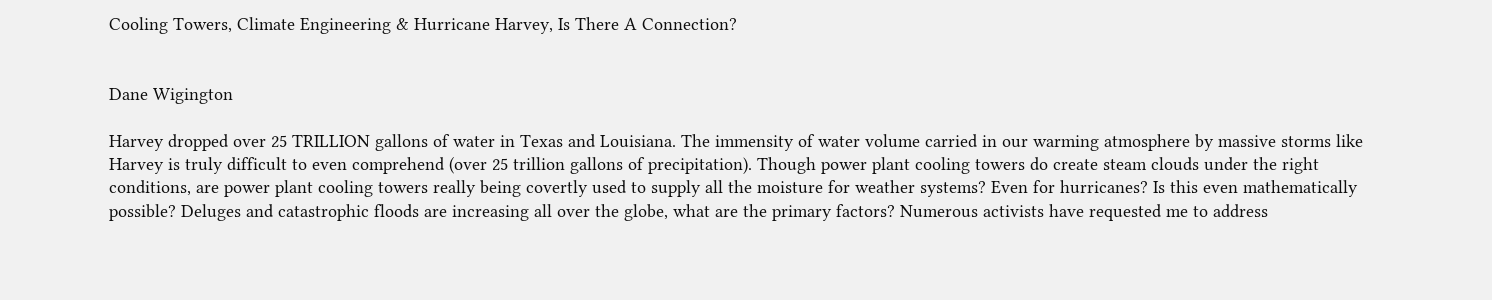Cooling Towers, Climate Engineering & Hurricane Harvey, Is There A Connection?


Dane Wigington

Harvey dropped over 25 TRILLION gallons of water in Texas and Louisiana. The immensity of water volume carried in our warming atmosphere by massive storms like Harvey is truly difficult to even comprehend (over 25 trillion gallons of precipitation). Though power plant cooling towers do create steam clouds under the right conditions, are power plant cooling towers really being covertly used to supply all the moisture for weather systems? Even for hurricanes? Is this even mathematically possible? Deluges and catastrophic floods are increasing all over the globe, what are the primary factors? Numerous activists have requested me to address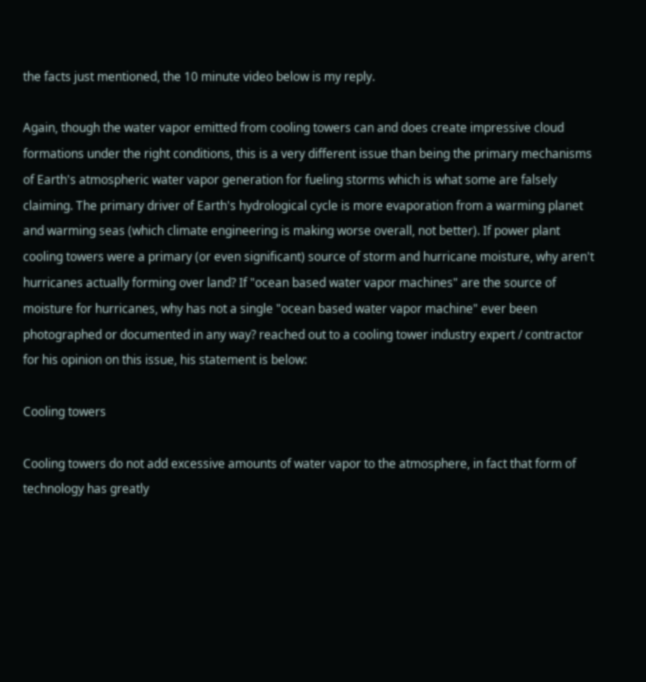the facts just mentioned, the 10 minute video below is my reply.

Again, though the water vapor emitted from cooling towers can and does create impressive cloud formations under the right conditions, this is a very different issue than being the primary mechanisms of Earth's atmospheric water vapor generation for fueling storms which is what some are falsely claiming. The primary driver of Earth's hydrological cycle is more evaporation from a warming planet and warming seas (which climate engineering is making worse overall, not better). If power plant cooling towers were a primary (or even significant) source of storm and hurricane moisture, why aren't hurricanes actually forming over land? If "ocean based water vapor machines" are the source of moisture for hurricanes, why has not a single "ocean based water vapor machine" ever been photographed or documented in any way? reached out to a cooling tower industry expert / contractor for his opinion on this issue, his statement is below:

Cooling towers

Cooling towers do not add excessive amounts of water vapor to the atmosphere, in fact that form of technology has greatly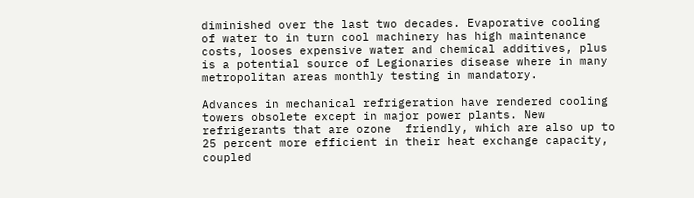diminished over the last two decades. Evaporative cooling of water to in turn cool machinery has high maintenance costs, looses expensive water and chemical additives, plus is a potential source of Legionaries disease where in many metropolitan areas monthly testing in mandatory.

Advances in mechanical refrigeration have rendered cooling towers obsolete except in major power plants. New refrigerants that are ozone  friendly, which are also up to 25 percent more efficient in their heat exchange capacity, coupled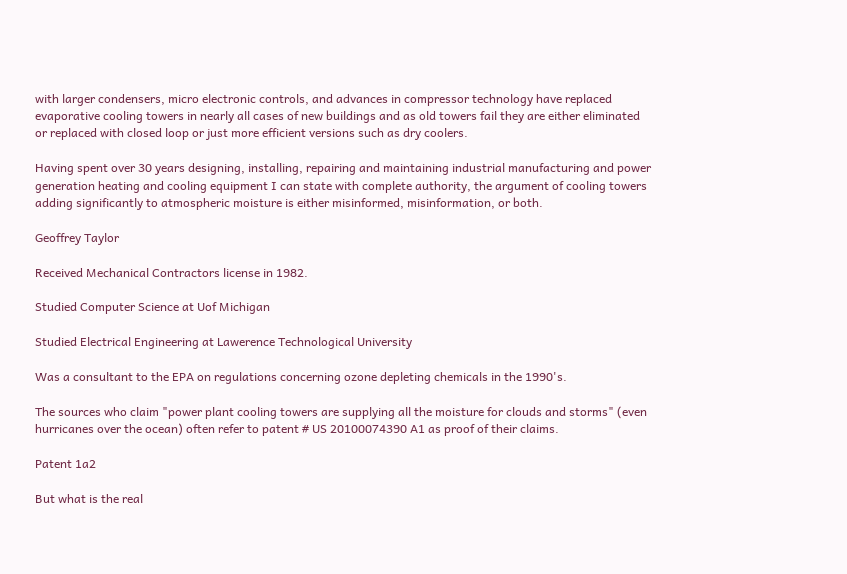with larger condensers, micro electronic controls, and advances in compressor technology have replaced evaporative cooling towers in nearly all cases of new buildings and as old towers fail they are either eliminated or replaced with closed loop or just more efficient versions such as dry coolers.

Having spent over 30 years designing, installing, repairing and maintaining industrial manufacturing and power generation heating and cooling equipment I can state with complete authority, the argument of cooling towers adding significantly to atmospheric moisture is either misinformed, misinformation, or both.

Geoffrey Taylor

Received Mechanical Contractors license in 1982.

Studied Computer Science at Uof Michigan

Studied Electrical Engineering at Lawerence Technological University

Was a consultant to the EPA on regulations concerning ozone depleting chemicals in the 1990's.

The sources who claim "power plant cooling towers are supplying all the moisture for clouds and storms" (even hurricanes over the ocean) often refer to patent # US 20100074390 A1 as proof of their claims.

Patent 1a2

But what is the real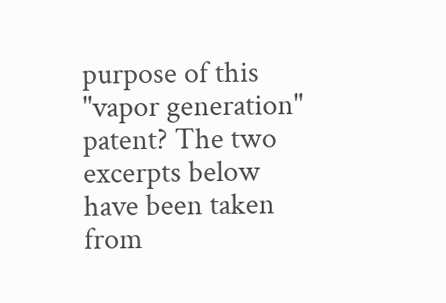purpose of this "vapor generation" patent? The two excerpts below have been taken from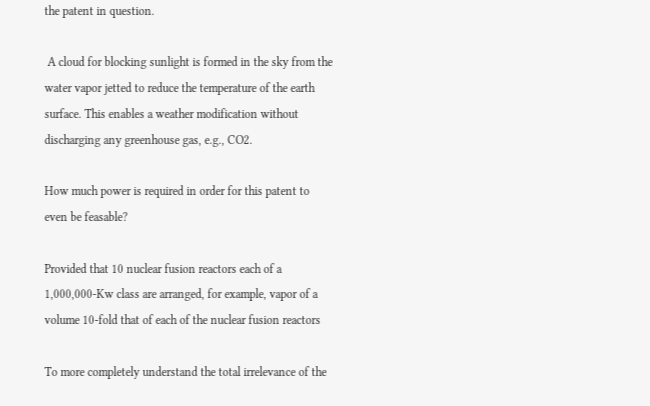the patent in question.

 A cloud for blocking sunlight is formed in the sky from the water vapor jetted to reduce the temperature of the earth surface. This enables a weather modification without discharging any greenhouse gas, e.g., CO2.

How much power is required in order for this patent to even be feasable?

Provided that 10 nuclear fusion reactors each of a 1,000,000-Kw class are arranged, for example, vapor of a volume 10-fold that of each of the nuclear fusion reactors

To more completely understand the total irrelevance of the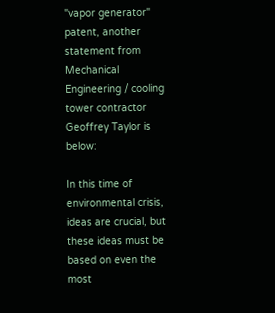"vapor generator" patent, another statement from Mechanical Engineering / cooling tower contractor Geoffrey Taylor is below:

In this time of environmental crisis, ideas are crucial, but these ideas must be based on even the most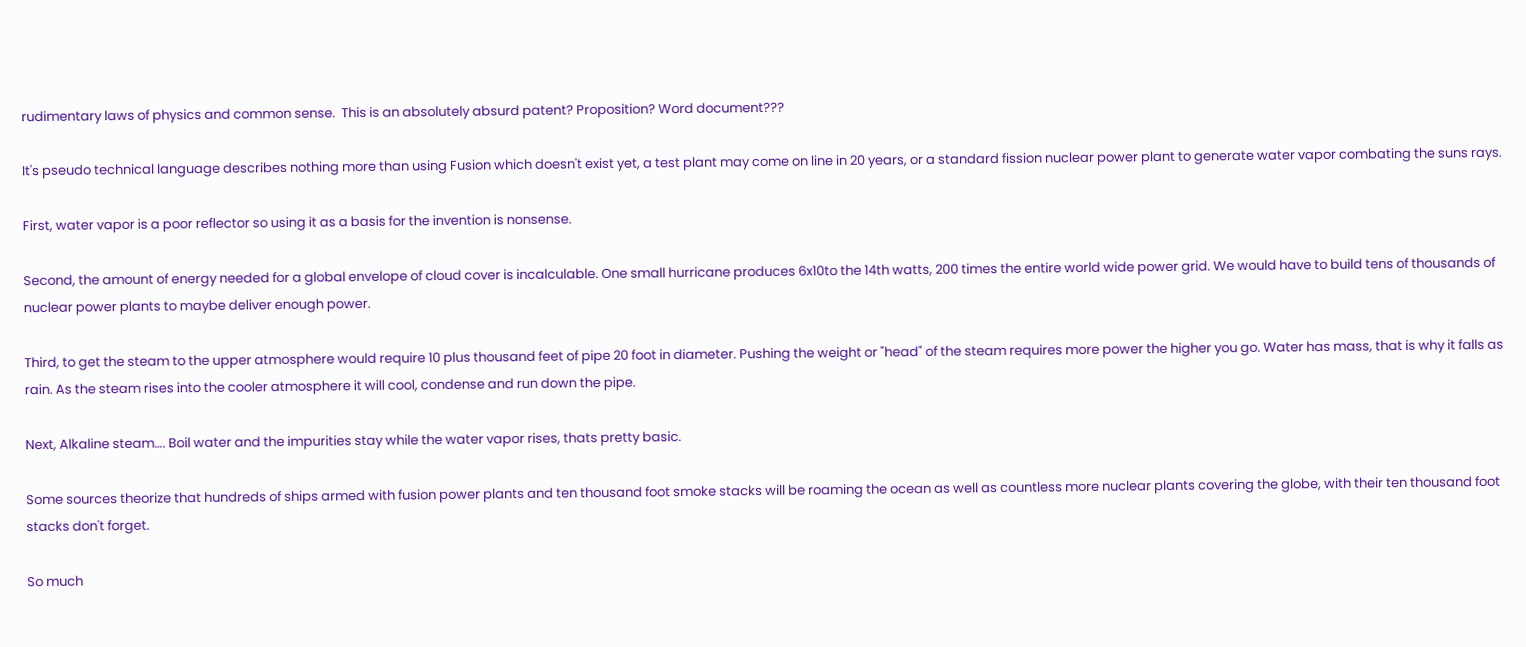rudimentary laws of physics and common sense.  This is an absolutely absurd patent? Proposition? Word document???

It's pseudo technical language describes nothing more than using Fusion which doesn't exist yet, a test plant may come on line in 20 years, or a standard fission nuclear power plant to generate water vapor combating the suns rays.

First, water vapor is a poor reflector so using it as a basis for the invention is nonsense.

Second, the amount of energy needed for a global envelope of cloud cover is incalculable. One small hurricane produces 6x10to the 14th watts, 200 times the entire world wide power grid. We would have to build tens of thousands of nuclear power plants to maybe deliver enough power.

Third, to get the steam to the upper atmosphere would require 10 plus thousand feet of pipe 20 foot in diameter. Pushing the weight or "head" of the steam requires more power the higher you go. Water has mass, that is why it falls as rain. As the steam rises into the cooler atmosphere it will cool, condense and run down the pipe.

Next, Alkaline steam…. Boil water and the impurities stay while the water vapor rises, thats pretty basic.

Some sources theorize that hundreds of ships armed with fusion power plants and ten thousand foot smoke stacks will be roaming the ocean as well as countless more nuclear plants covering the globe, with their ten thousand foot stacks don't forget.

So much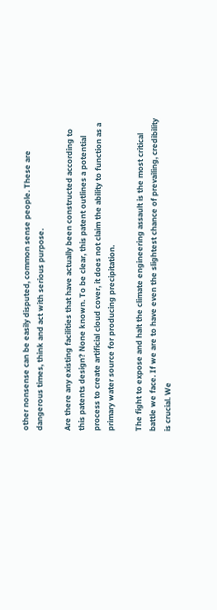other nonsense can be easily disputed, common sense people. These are dangerous times, think and act with serious purpose.

Are there any existing facilities that have actually been constructed according to this patents design? None known. To be clear, this patent outlines a potential process to create artificial cloud cover, it does not claim the ability to function as a primary water source for producing precipitation.

The fight to expose and halt the climate engineering assault is the most critical battle we face. If we are to have even the slightest chance of prevailing, credibility is crucial. We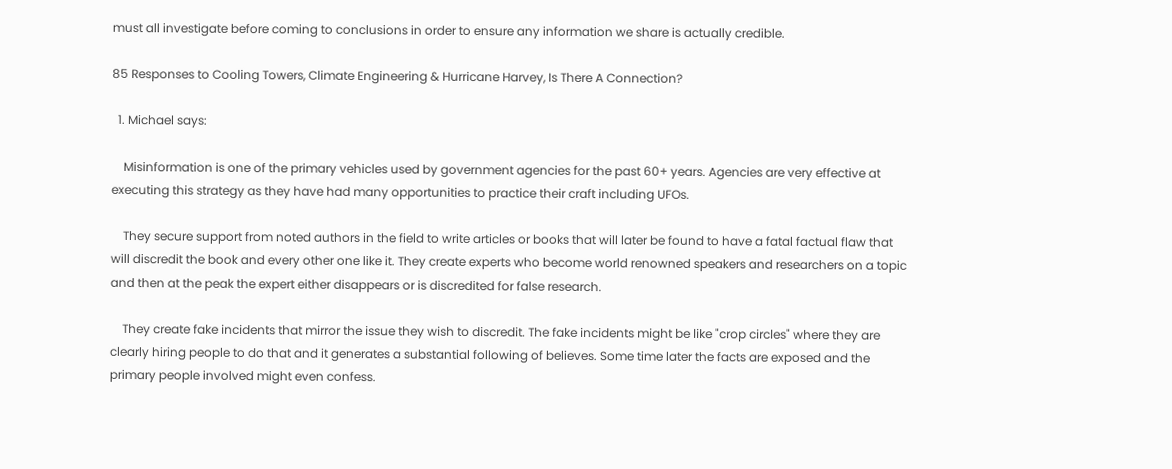must all investigate before coming to conclusions in order to ensure any information we share is actually credible.

85 Responses to Cooling Towers, Climate Engineering & Hurricane Harvey, Is There A Connection?

  1. Michael says:

    Misinformation is one of the primary vehicles used by government agencies for the past 60+ years. Agencies are very effective at executing this strategy as they have had many opportunities to practice their craft including UFOs.

    They secure support from noted authors in the field to write articles or books that will later be found to have a fatal factual flaw that will discredit the book and every other one like it. They create experts who become world renowned speakers and researchers on a topic and then at the peak the expert either disappears or is discredited for false research.

    They create fake incidents that mirror the issue they wish to discredit. The fake incidents might be like "crop circles" where they are clearly hiring people to do that and it generates a substantial following of believes. Some time later the facts are exposed and the primary people involved might even confess.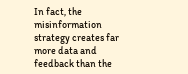In fact, the misinformation strategy creates far more data and feedback than the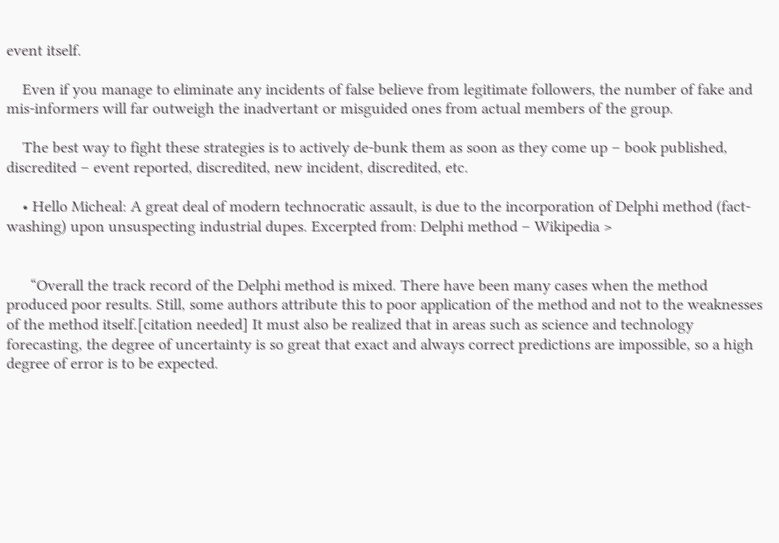event itself.

    Even if you manage to eliminate any incidents of false believe from legitimate followers, the number of fake and mis-informers will far outweigh the inadvertant or misguided ones from actual members of the group.

    The best way to fight these strategies is to actively de-bunk them as soon as they come up – book published, discredited – event reported, discredited, new incident, discredited, etc.

    • Hello Micheal: A great deal of modern technocratic assault, is due to the incorporation of Delphi method (fact-washing) upon unsuspecting industrial dupes. Excerpted from: Delphi method – Wikipedia >


      “Overall the track record of the Delphi method is mixed. There have been many cases when the method produced poor results. Still, some authors attribute this to poor application of the method and not to the weaknesses of the method itself.[citation needed] It must also be realized that in areas such as science and technology forecasting, the degree of uncertainty is so great that exact and always correct predictions are impossible, so a high degree of error is to be expected.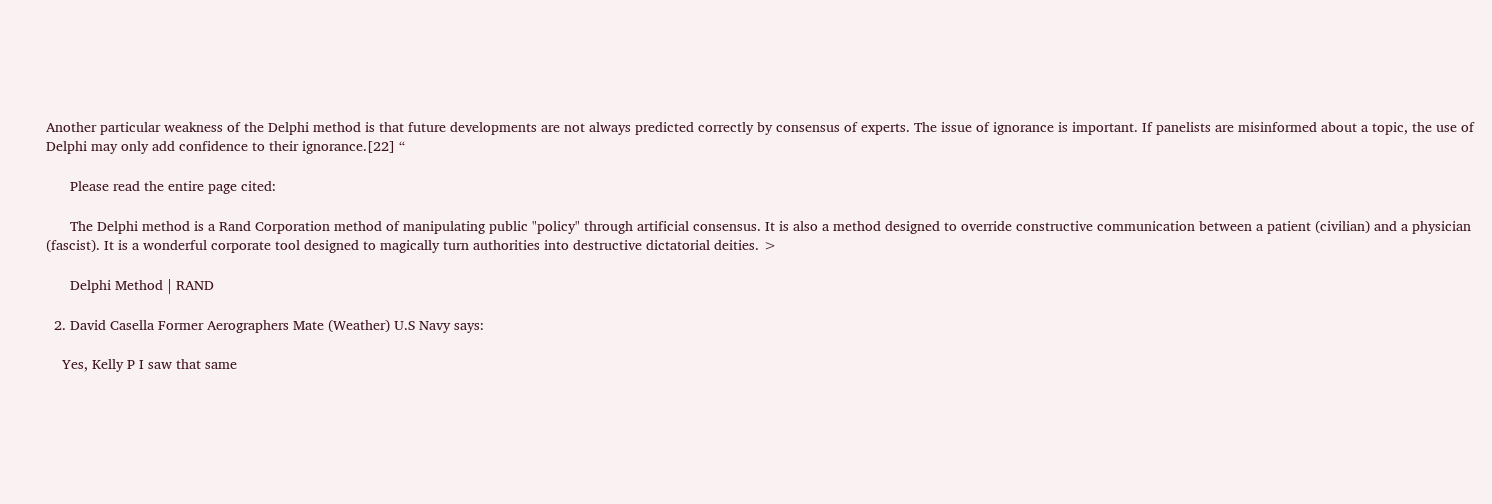Another particular weakness of the Delphi method is that future developments are not always predicted correctly by consensus of experts. The issue of ignorance is important. If panelists are misinformed about a topic, the use of Delphi may only add confidence to their ignorance.[22] “

      Please read the entire page cited:

      The Delphi method is a Rand Corporation method of manipulating public "policy" through artificial consensus. It is also a method designed to override constructive communication between a patient (civilian) and a physician (fascist). It is a wonderful corporate tool designed to magically turn authorities into destructive dictatorial deities. >

      Delphi Method | RAND

  2. David Casella Former Aerographers Mate (Weather) U.S Navy says:

    Yes, Kelly P I saw that same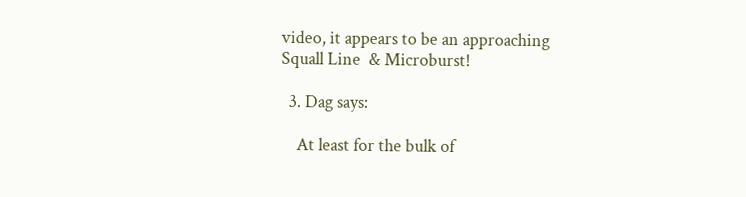video, it appears to be an approaching Squall Line  & Microburst!

  3. Dag says:

    At least for the bulk of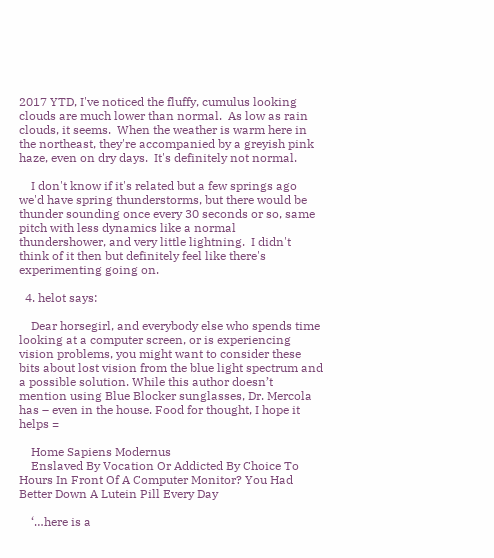2017 YTD, I've noticed the fluffy, cumulus looking clouds are much lower than normal.  As low as rain clouds, it seems.  When the weather is warm here in the northeast, they're accompanied by a greyish pink haze, even on dry days.  It's definitely not normal.

    I don't know if it's related but a few springs ago we'd have spring thunderstorms, but there would be thunder sounding once every 30 seconds or so, same pitch with less dynamics like a normal thundershower, and very little lightning.  I didn't think of it then but definitely feel like there's experimenting going on.

  4. helot says:

    Dear horsegirl, and everybody else who spends time looking at a computer screen, or is experiencing vision problems, you might want to consider these bits about lost vision from the blue light spectrum and a possible solution. While this author doesn’t mention using Blue Blocker sunglasses, Dr. Mercola has – even in the house. Food for thought, I hope it helps =

    Home Sapiens Modernus
    Enslaved By Vocation Or Addicted By Choice To Hours In Front Of A Computer Monitor? You Had Better Down A Lutein Pill Every Day

    ‘…here is a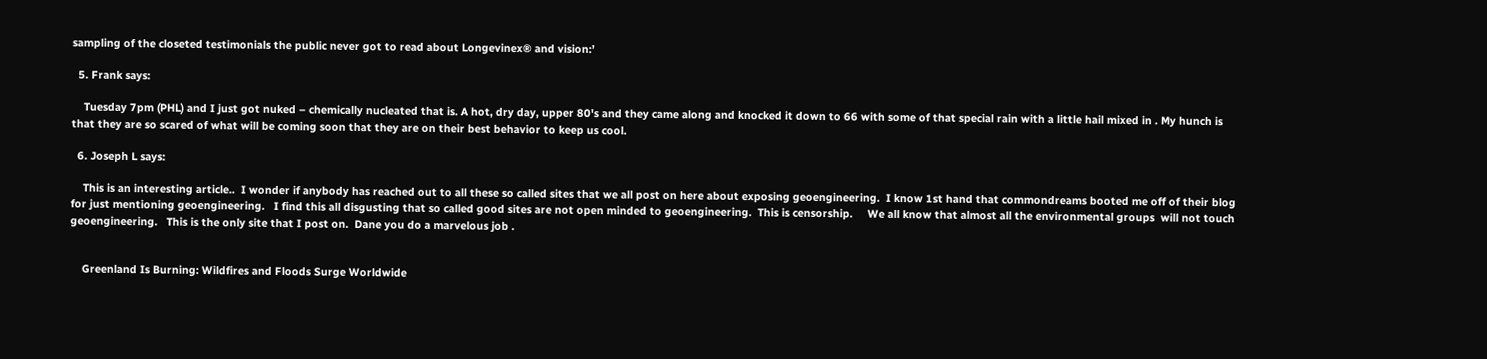sampling of the closeted testimonials the public never got to read about Longevinex® and vision:’

  5. Frank says:

    Tuesday 7pm (PHL) and I just got nuked – chemically nucleated that is. A hot, dry day, upper 80's and they came along and knocked it down to 66 with some of that special rain with a little hail mixed in . My hunch is that they are so scared of what will be coming soon that they are on their best behavior to keep us cool.

  6. Joseph L says:

    This is an interesting article..  I wonder if anybody has reached out to all these so called sites that we all post on here about exposing geoengineering.  I know 1st hand that commondreams booted me off of their blog for just mentioning geoengineering.   I find this all disgusting that so called good sites are not open minded to geoengineering.  This is censorship.     We all know that almost all the environmental groups  will not touch geoengineering.   This is the only site that I post on.  Dane you do a marvelous job .


    Greenland Is Burning: Wildfires and Floods Surge Worldwide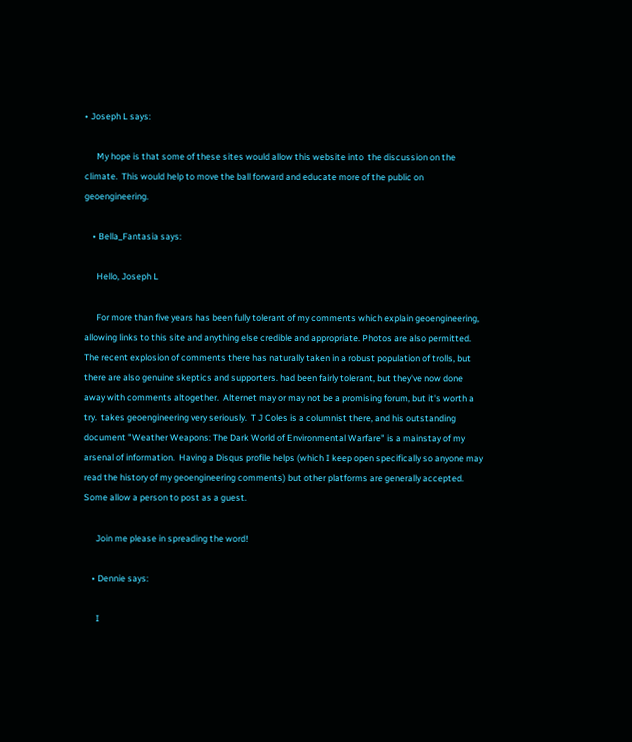• Joseph L says:

      My hope is that some of these sites would allow this website into  the discussion on the climate.  This would help to move the ball forward and educate more of the public on geoengineering.

    • Bella_Fantasia says:

      Hello, Joseph L

      For more than five years has been fully tolerant of my comments which explain geoengineering, allowing links to this site and anything else credible and appropriate. Photos are also permitted.  The recent explosion of comments there has naturally taken in a robust population of trolls, but there are also genuine skeptics and supporters. had been fairly tolerant, but they've now done away with comments altogether.  Alternet may or may not be a promising forum, but it's worth a try.  takes geoengineering very seriously.  T J Coles is a columnist there, and his outstanding document "Weather Weapons: The Dark World of Environmental Warfare" is a mainstay of my arsenal of information.  Having a Disqus profile helps (which I keep open specifically so anyone may read the history of my geoengineering comments) but other platforms are generally accepted.  Some allow a person to post as a guest.

      Join me please in spreading the word!

    • Dennie says:

      I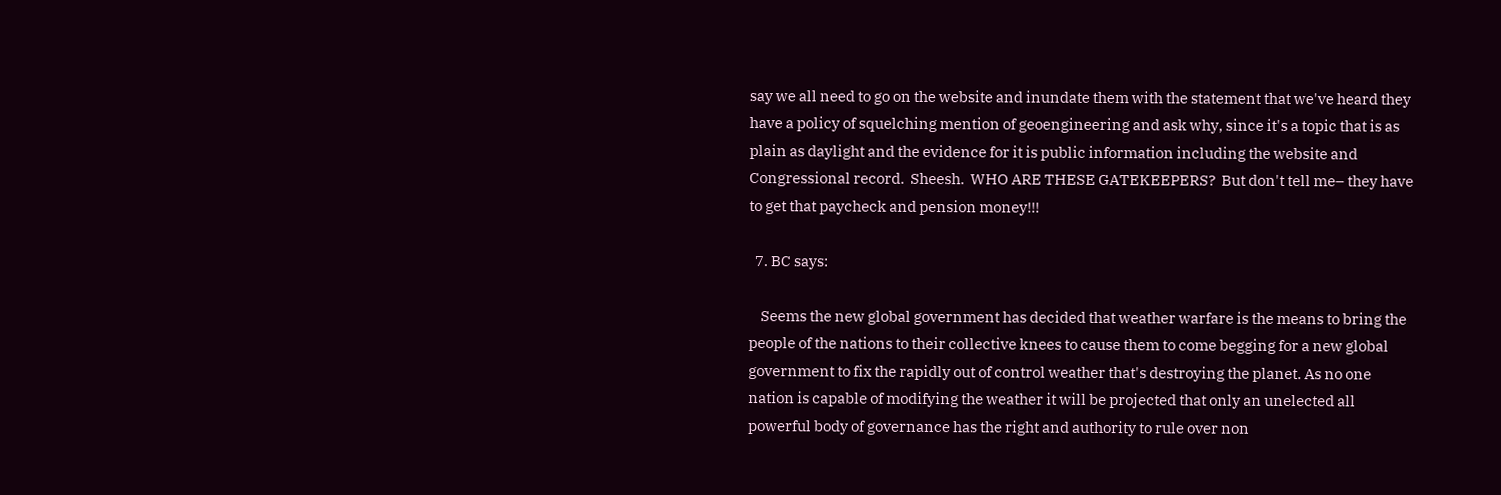say we all need to go on the website and inundate them with the statement that we've heard they have a policy of squelching mention of geoengineering and ask why, since it's a topic that is as plain as daylight and the evidence for it is public information including the website and Congressional record.  Sheesh.  WHO ARE THESE GATEKEEPERS?  But don't tell me– they have to get that paycheck and pension money!!!

  7. BC says:

    Seems the new global government has decided that weather warfare is the means to bring the people of the nations to their collective knees to cause them to come begging for a new global government to fix the rapidly out of control weather that's destroying the planet. As no one nation is capable of modifying the weather it will be projected that only an unelected all powerful body of governance has the right and authority to rule over non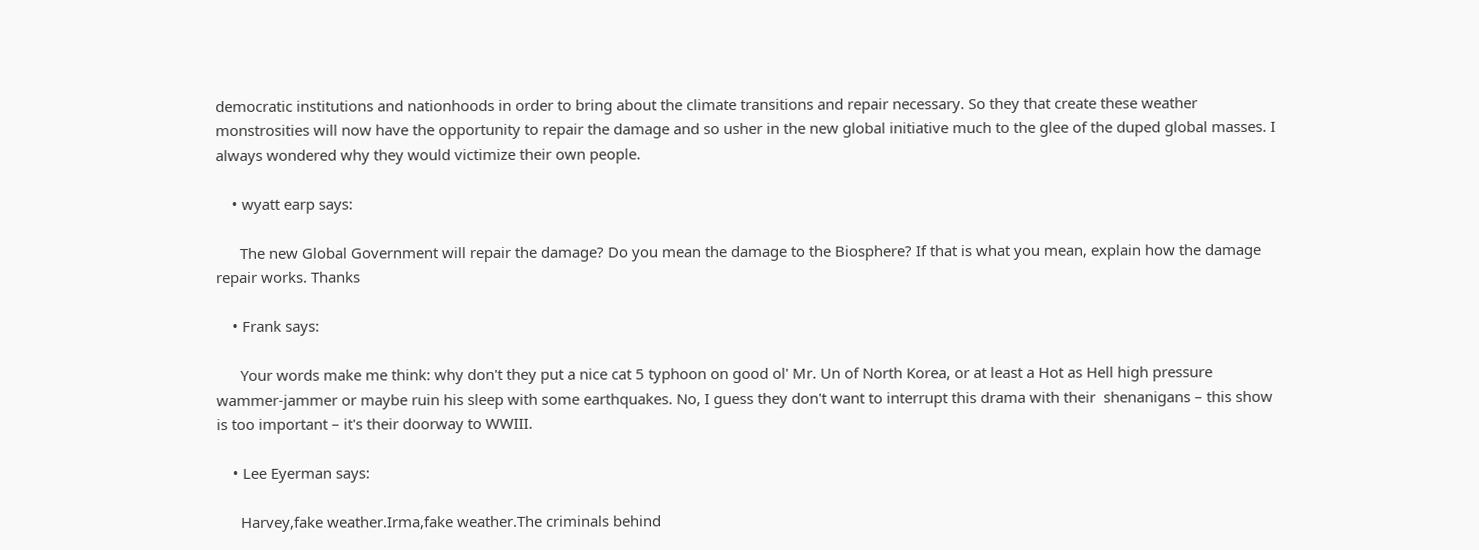democratic institutions and nationhoods in order to bring about the climate transitions and repair necessary. So they that create these weather monstrosities will now have the opportunity to repair the damage and so usher in the new global initiative much to the glee of the duped global masses. I always wondered why they would victimize their own people.

    • wyatt earp says:

      The new Global Government will repair the damage? Do you mean the damage to the Biosphere? If that is what you mean, explain how the damage repair works. Thanks

    • Frank says:

      Your words make me think: why don't they put a nice cat 5 typhoon on good ol' Mr. Un of North Korea, or at least a Hot as Hell high pressure wammer-jammer or maybe ruin his sleep with some earthquakes. No, I guess they don't want to interrupt this drama with their  shenanigans – this show is too important – it's their doorway to WWIII.

    • Lee Eyerman says:

      Harvey,fake weather.Irma,fake weather.The criminals behind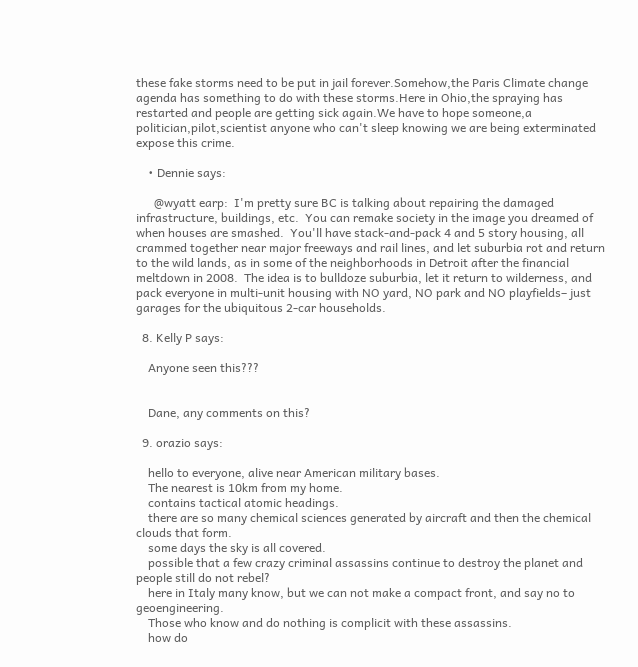these fake storms need to be put in jail forever.Somehow,the Paris Climate change agenda has something to do with these storms.Here in Ohio,the spraying has restarted and people are getting sick again.We have to hope someone,a politician,pilot,scientist anyone who can't sleep knowing we are being exterminated expose this crime.

    • Dennie says:

      @wyatt earp:  I'm pretty sure BC is talking about repairing the damaged infrastructure, buildings, etc.  You can remake society in the image you dreamed of when houses are smashed.  You'll have stack-and-pack 4 and 5 story housing, all crammed together near major freeways and rail lines, and let suburbia rot and return to the wild lands, as in some of the neighborhoods in Detroit after the financial meltdown in 2008.  The idea is to bulldoze suburbia, let it return to wilderness, and pack everyone in multi-unit housing with NO yard, NO park and NO playfields– just garages for the ubiquitous 2-car households.

  8. Kelly P says:

    Anyone seen this???


    Dane, any comments on this?

  9. orazio says:

    hello to everyone, alive near American military bases.
    The nearest is 10km from my home.
    contains tactical atomic headings.
    there are so many chemical sciences generated by aircraft and then the chemical clouds that form.
    some days the sky is all covered.
    possible that a few crazy criminal assassins continue to destroy the planet and people still do not rebel?
    here in Italy many know, but we can not make a compact front, and say no to geoengineering.
    Those who know and do nothing is complicit with these assassins.
    how do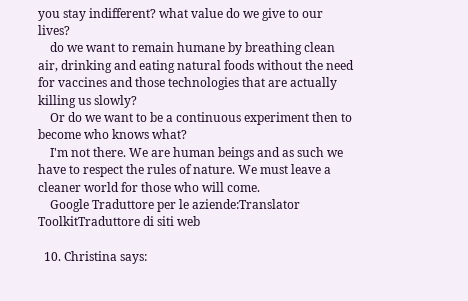you stay indifferent? what value do we give to our lives?
    do we want to remain humane by breathing clean air, drinking and eating natural foods without the need for vaccines and those technologies that are actually killing us slowly?
    Or do we want to be a continuous experiment then to become who knows what?
    I'm not there. We are human beings and as such we have to respect the rules of nature. We must leave a cleaner world for those who will come.
    Google Traduttore per le aziende:Translator ToolkitTraduttore di siti web

  10. Christina says: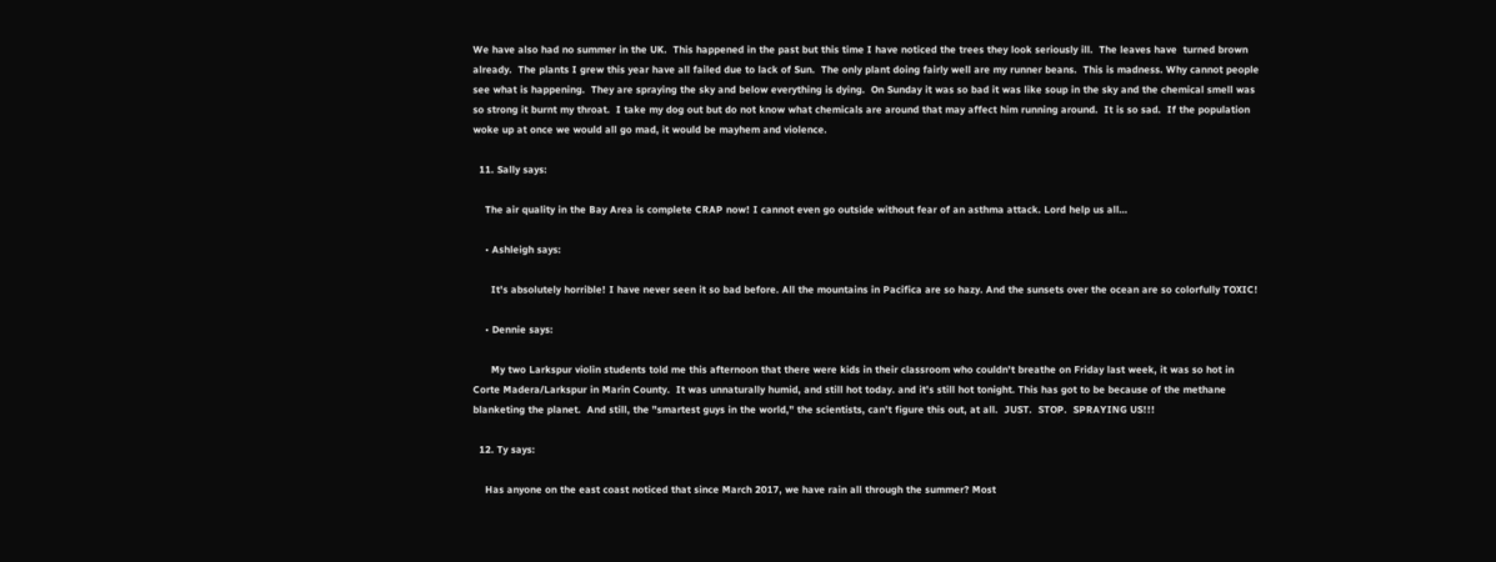We have also had no summer in the UK.  This happened in the past but this time I have noticed the trees they look seriously ill.  The leaves have  turned brown already.  The plants I grew this year have all failed due to lack of Sun.  The only plant doing fairly well are my runner beans.  This is madness. Why cannot people see what is happening.  They are spraying the sky and below everything is dying.  On Sunday it was so bad it was like soup in the sky and the chemical smell was so strong it burnt my throat.  I take my dog out but do not know what chemicals are around that may affect him running around.  It is so sad.  If the population woke up at once we would all go mad, it would be mayhem and violence.

  11. Sally says:

    The air quality in the Bay Area is complete CRAP now! I cannot even go outside without fear of an asthma attack. Lord help us all…

    • Ashleigh says:

      It's absolutely horrible! I have never seen it so bad before. All the mountains in Pacifica are so hazy. And the sunsets over the ocean are so colorfully TOXIC!

    • Dennie says:

      My two Larkspur violin students told me this afternoon that there were kids in their classroom who couldn't breathe on Friday last week, it was so hot in Corte Madera/Larkspur in Marin County.  It was unnaturally humid, and still hot today. and it's still hot tonight. This has got to be because of the methane blanketing the planet.  And still, the "smartest guys in the world," the scientists, can't figure this out, at all.  JUST.  STOP.  SPRAYING US!!!

  12. Ty says:

    Has anyone on the east coast noticed that since March 2017, we have rain all through the summer? Most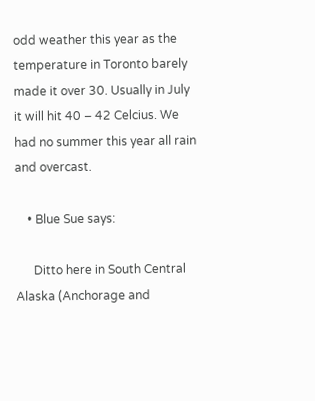odd weather this year as the temperature in Toronto barely made it over 30. Usually in July it will hit 40 – 42 Celcius. We had no summer this year all rain and overcast.

    • Blue Sue says:

      Ditto here in South Central Alaska (Anchorage and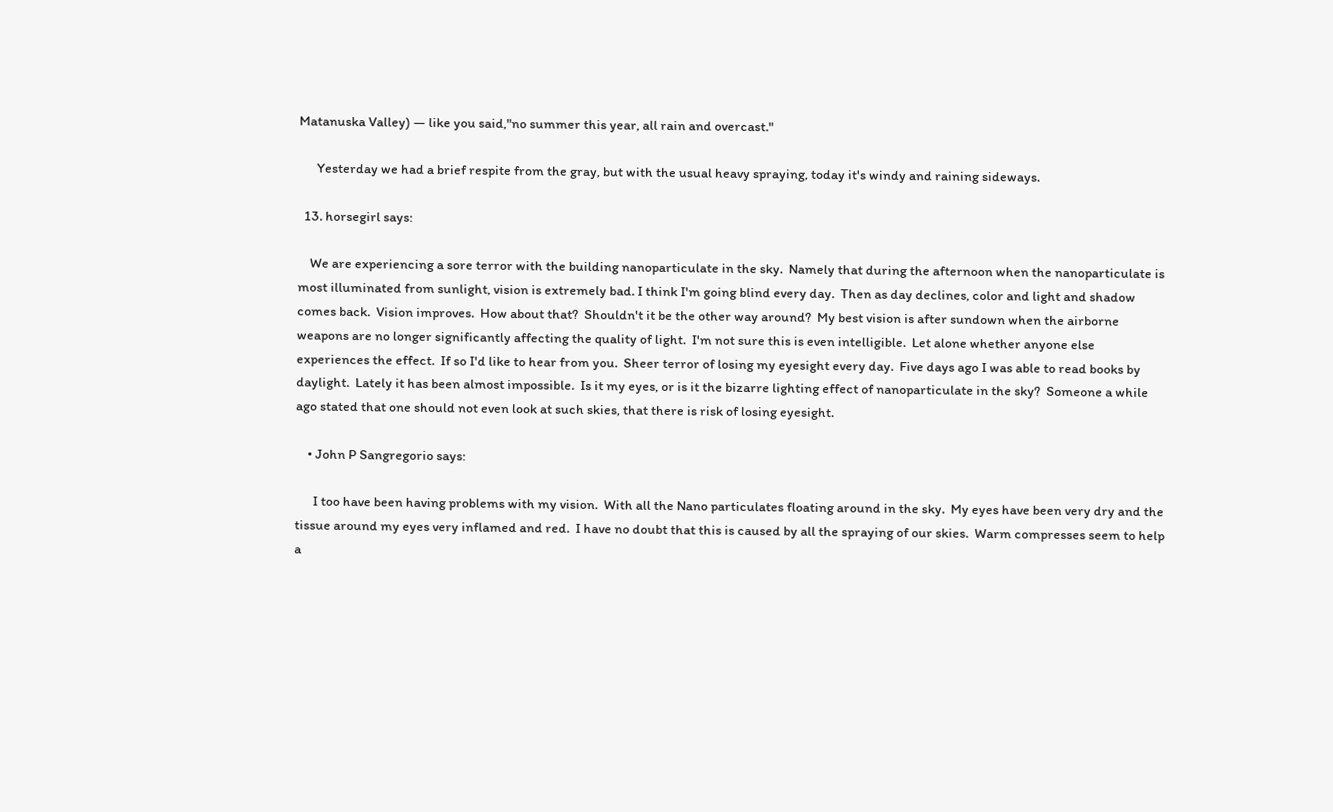Matanuska Valley) — like you said,"no summer this year, all rain and overcast."

      Yesterday we had a brief respite from the gray, but with the usual heavy spraying, today it's windy and raining sideways.

  13. horsegirl says:

    We are experiencing a sore terror with the building nanoparticulate in the sky.  Namely that during the afternoon when the nanoparticulate is most illuminated from sunlight, vision is extremely bad. I think I'm going blind every day.  Then as day declines, color and light and shadow comes back.  Vision improves.  How about that?  Shouldn't it be the other way around?  My best vision is after sundown when the airborne weapons are no longer significantly affecting the quality of light.  I'm not sure this is even intelligible.  Let alone whether anyone else experiences the effect.  If so I'd like to hear from you.  Sheer terror of losing my eyesight every day.  Five days ago I was able to read books by daylight.  Lately it has been almost impossible.  Is it my eyes, or is it the bizarre lighting effect of nanoparticulate in the sky?  Someone a while ago stated that one should not even look at such skies, that there is risk of losing eyesight.

    • John P Sangregorio says:

      I too have been having problems with my vision.  With all the Nano particulates floating around in the sky.  My eyes have been very dry and the tissue around my eyes very inflamed and red.  I have no doubt that this is caused by all the spraying of our skies.  Warm compresses seem to help a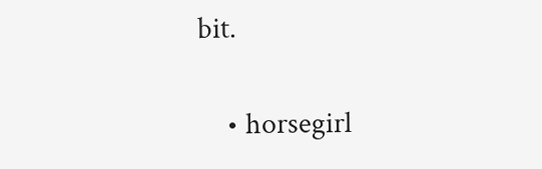bit.

    • horsegirl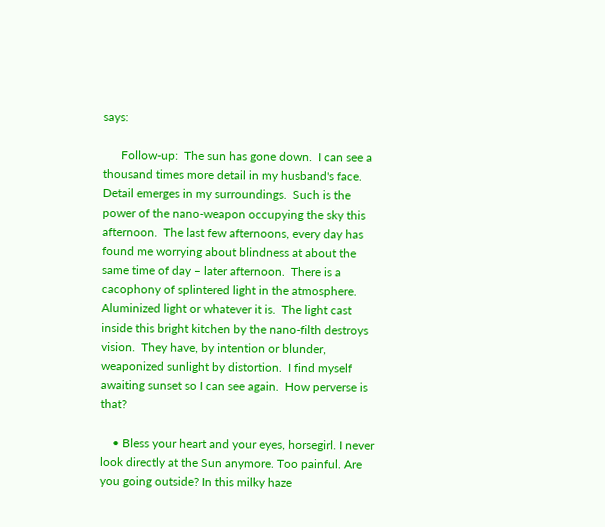says:

      Follow-up:  The sun has gone down.  I can see a thousand times more detail in my husband's face.  Detail emerges in my surroundings.  Such is the power of the nano-weapon occupying the sky this afternoon.  The last few afternoons, every day has found me worrying about blindness at about the same time of day – later afternoon.  There is a cacophony of splintered light in the atmosphere.  Aluminized light or whatever it is.  The light cast inside this bright kitchen by the nano-filth destroys vision.  They have, by intention or blunder, weaponized sunlight by distortion.  I find myself awaiting sunset so I can see again.  How perverse is that?

    • Bless your heart and your eyes, horsegirl. I never look directly at the Sun anymore. Too painful. Are you going outside? In this milky haze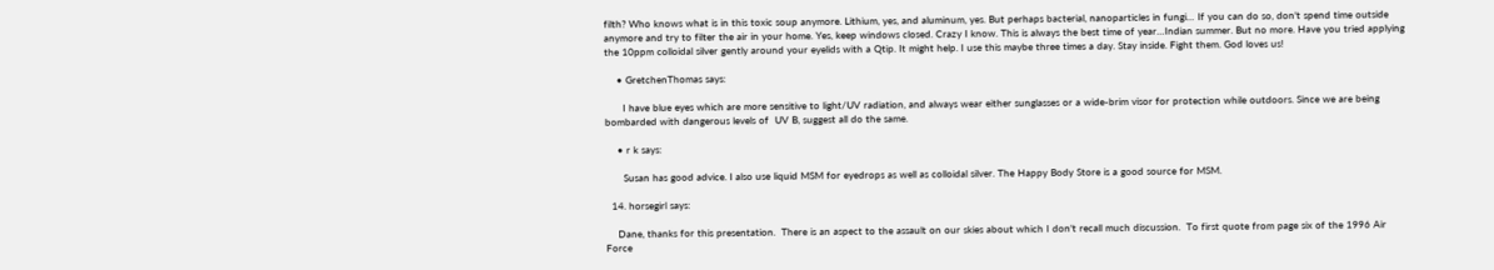filth? Who knows what is in this toxic soup anymore. Lithium, yes, and aluminum, yes. But perhaps bacterial, nanoparticles in fungi… If you can do so, don't spend time outside anymore and try to filter the air in your home. Yes, keep windows closed. Crazy I know. This is always the best time of year…Indian summer. But no more. Have you tried applying the 10ppm colloidal silver gently around your eyelids with a Qtip. It might help. I use this maybe three times a day. Stay inside. Fight them. God loves us!

    • GretchenThomas says:

      I have blue eyes which are more sensitive to light/UV radiation, and always wear either sunglasses or a wide-brim visor for protection while outdoors. Since we are being bombarded with dangerous levels of  UV B, suggest all do the same.

    • r k says:

      Susan has good advice. I also use liquid MSM for eyedrops as well as colloidal silver. The Happy Body Store is a good source for MSM.

  14. horsegirl says:

    Dane, thanks for this presentation.  There is an aspect to the assault on our skies about which I don't recall much discussion.  To first quote from page six of the 1996 Air Force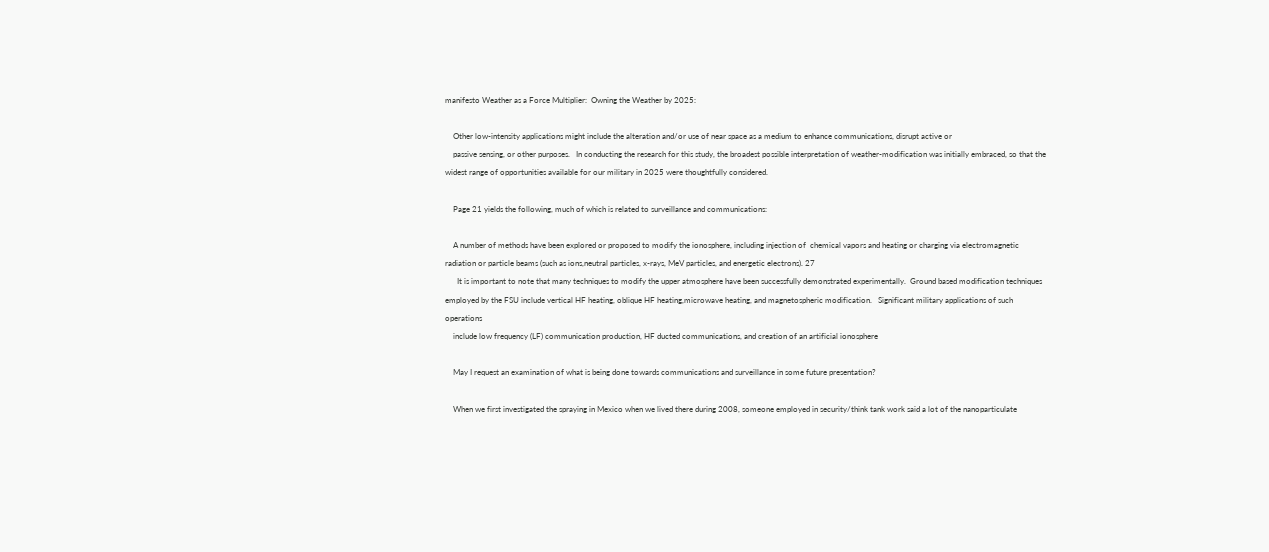manifesto Weather as a Force Multiplier:  Owning the Weather by 2025:

    Other low-intensity applications might include the alteration and/or use of near space as a medium to enhance communications, disrupt active or
    passive sensing, or other purposes.   In conducting the research for this study, the broadest possible interpretation of weather-modification was initially embraced, so that the widest range of opportunities available for our military in 2025 were thoughtfully considered.

    Page 21 yields the following, much of which is related to surveillance and communications:

    A number of methods have been explored or proposed to modify the ionosphere, including injection of  chemical vapors and heating or charging via electromagnetic radiation or particle beams (such as ions,neutral particles, x-rays, MeV particles, and energetic electrons). 27
      It is important to note that many techniques to modify the upper atmosphere have been successfully demonstrated experimentally.  Ground based modification techniques employed by the FSU include vertical HF heating, oblique HF heating,microwave heating, and magnetospheric modification.   Significant military applications of such operations
    include low frequency (LF) communication production, HF ducted communications, and creation of an artificial ionosphere

    May I request an examination of what is being done towards communications and surveillance in some future presentation?

    When we first investigated the spraying in Mexico when we lived there during 2008, someone employed in security/think tank work said a lot of the nanoparticulate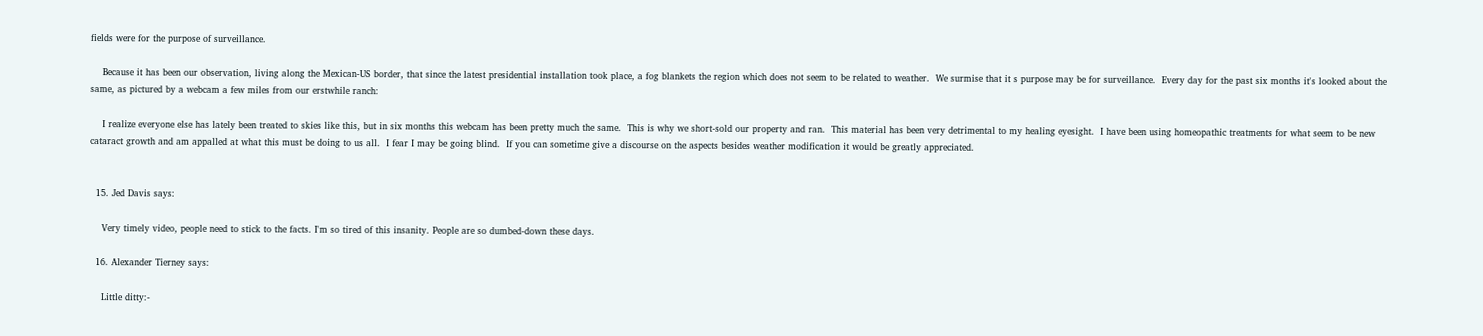fields were for the purpose of surveillance.

    Because it has been our observation, living along the Mexican-US border, that since the latest presidential installation took place, a fog blankets the region which does not seem to be related to weather.  We surmise that it s purpose may be for surveillance.  Every day for the past six months it's looked about the same, as pictured by a webcam a few miles from our erstwhile ranch:

    I realize everyone else has lately been treated to skies like this, but in six months this webcam has been pretty much the same.  This is why we short-sold our property and ran.  This material has been very detrimental to my healing eyesight.  I have been using homeopathic treatments for what seem to be new cataract growth and am appalled at what this must be doing to us all.  I fear I may be going blind.  If you can sometime give a discourse on the aspects besides weather modification it would be greatly appreciated.


  15. Jed Davis says:

    Very timely video, people need to stick to the facts. I'm so tired of this insanity. People are so dumbed-down these days.

  16. Alexander Tierney says:

    Little ditty:-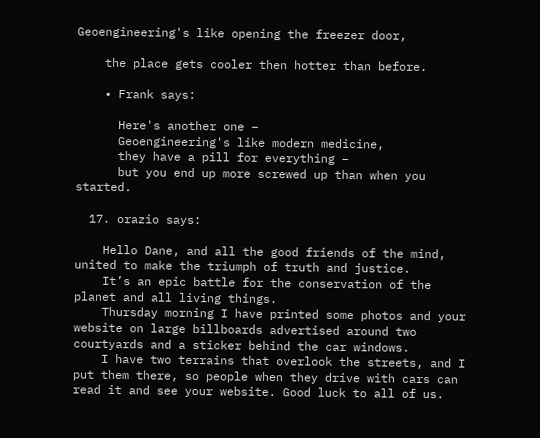Geoengineering's like opening the freezer door,

    the place gets cooler then hotter than before.

    • Frank says:

      Here's another one –
      Geoengineering's like modern medicine,
      they have a pill for everything –
      but you end up more screwed up than when you started.

  17. orazio says:

    Hello Dane, and all the good friends of the mind, united to make the triumph of truth and justice.
    It’s an epic battle for the conservation of the planet and all living things.
    Thursday morning I have printed some photos and your website on large billboards advertised around two courtyards and a sticker behind the car windows.
    I have two terrains that overlook the streets, and I put them there, so people when they drive with cars can read it and see your website. Good luck to all of us.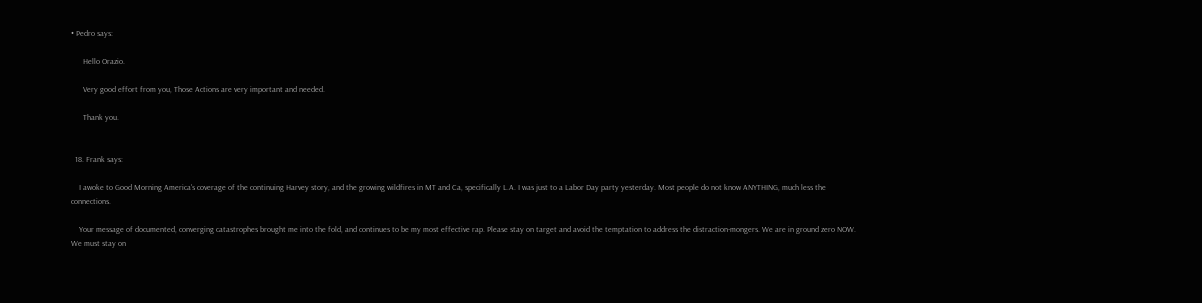• Pedro says:

      Hello Orazio.

      Very good effort from you, Those Actions are very important and needed.

      Thank you.


  18. Frank says:

    I awoke to Good Morning America's coverage of the continuing Harvey story, and the growing wildfires in MT and Ca, specifically L.A. I was just to a Labor Day party yesterday. Most people do not know ANYTHING, much less the connections.

    Your message of documented, converging catastrophes brought me into the fold, and continues to be my most effective rap. Please stay on target and avoid the temptation to address the distraction-mongers. We are in ground zero NOW. We must stay on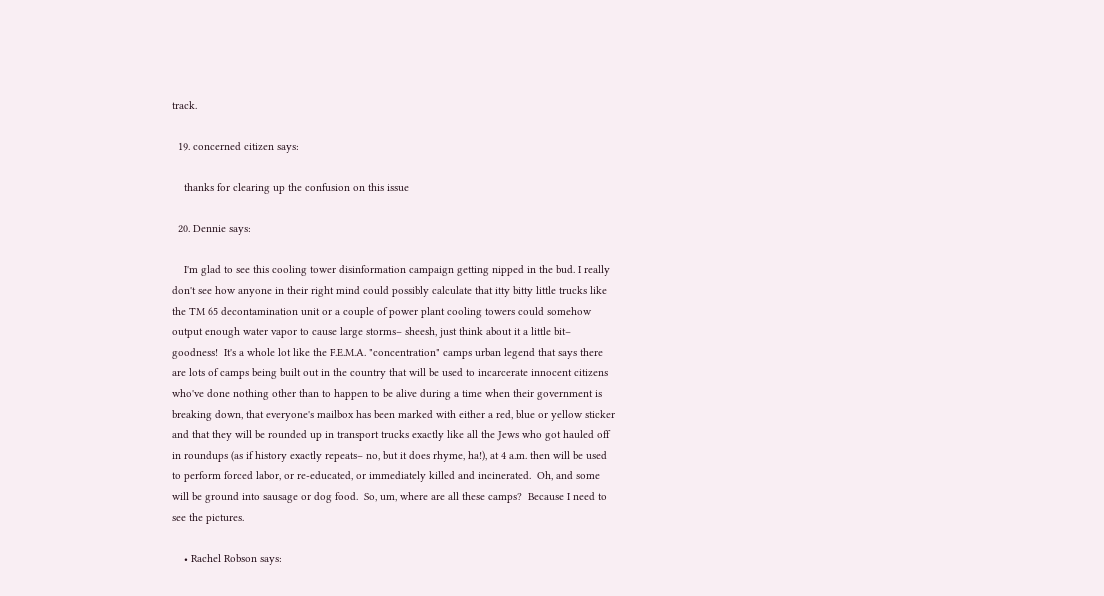track.

  19. concerned citizen says:

    thanks for clearing up the confusion on this issue

  20. Dennie says:

    I'm glad to see this cooling tower disinformation campaign getting nipped in the bud. I really don't see how anyone in their right mind could possibly calculate that itty bitty little trucks like the TM 65 decontamination unit or a couple of power plant cooling towers could somehow output enough water vapor to cause large storms– sheesh, just think about it a little bit– goodness!  It's a whole lot like the F.E.M.A. "concentration" camps urban legend that says there are lots of camps being built out in the country that will be used to incarcerate innocent citizens who've done nothing other than to happen to be alive during a time when their government is breaking down, that everyone's mailbox has been marked with either a red, blue or yellow sticker and that they will be rounded up in transport trucks exactly like all the Jews who got hauled off in roundups (as if history exactly repeats– no, but it does rhyme, ha!), at 4 a.m. then will be used to perform forced labor, or re-educated, or immediately killed and incinerated.  Oh, and some will be ground into sausage or dog food.  So, um, where are all these camps?  Because I need to see the pictures.

    • Rachel Robson says: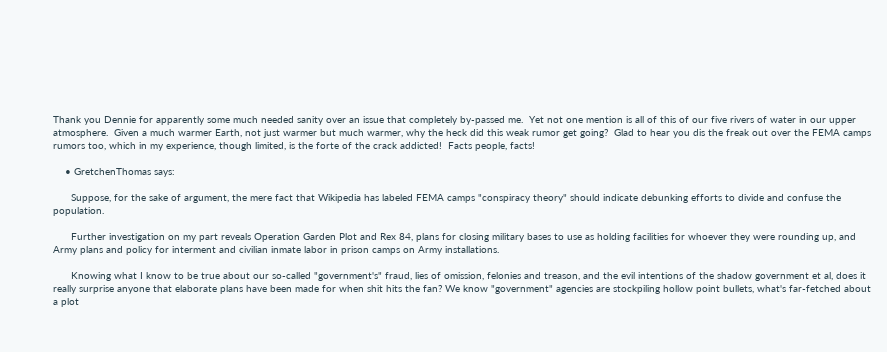Thank you Dennie for apparently some much needed sanity over an issue that completely by-passed me.  Yet not one mention is all of this of our five rivers of water in our upper atmosphere.  Given a much warmer Earth, not just warmer but much warmer, why the heck did this weak rumor get going?  Glad to hear you dis the freak out over the FEMA camps rumors too, which in my experience, though limited, is the forte of the crack addicted!  Facts people, facts!

    • GretchenThomas says:

      Suppose, for the sake of argument, the mere fact that Wikipedia has labeled FEMA camps "conspiracy theory" should indicate debunking efforts to divide and confuse the population.

      Further investigation on my part reveals Operation Garden Plot and Rex 84, plans for closing military bases to use as holding facilities for whoever they were rounding up, and Army plans and policy for interment and civilian inmate labor in prison camps on Army installations.

      Knowing what I know to be true about our so-called "government's" fraud, lies of omission, felonies and treason, and the evil intentions of the shadow government et al, does it really surprise anyone that elaborate plans have been made for when shit hits the fan? We know "government" agencies are stockpiling hollow point bullets, what's far-fetched about a plot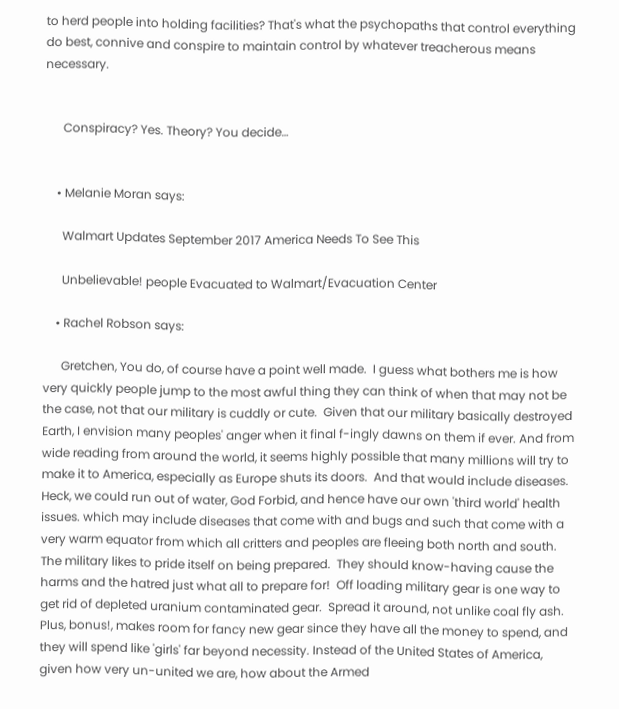to herd people into holding facilities? That's what the psychopaths that control everything do best, connive and conspire to maintain control by whatever treacherous means necessary.


      Conspiracy? Yes. Theory? You decide…


    • Melanie Moran says:

      Walmart Updates September 2017 America Needs To See This

      Unbelievable! people Evacuated to Walmart/Evacuation Center

    • Rachel Robson says:

      Gretchen, You do, of course have a point well made.  I guess what bothers me is how very quickly people jump to the most awful thing they can think of when that may not be the case, not that our military is cuddly or cute.  Given that our military basically destroyed Earth, I envision many peoples' anger when it final f-ingly dawns on them if ever. And from wide reading from around the world, it seems highly possible that many millions will try to make it to America, especially as Europe shuts its doors.  And that would include diseases.  Heck, we could run out of water, God Forbid, and hence have our own 'third world' health issues. which may include diseases that come with and bugs and such that come with a very warm equator from which all critters and peoples are fleeing both north and south.  The military likes to pride itself on being prepared.  They should know-having cause the harms and the hatred just what all to prepare for!  Off loading military gear is one way to get rid of depleted uranium contaminated gear.  Spread it around, not unlike coal fly ash.  Plus, bonus!, makes room for fancy new gear since they have all the money to spend, and they will spend like 'girls' far beyond necessity. Instead of the United States of America, given how very un-united we are, how about the Armed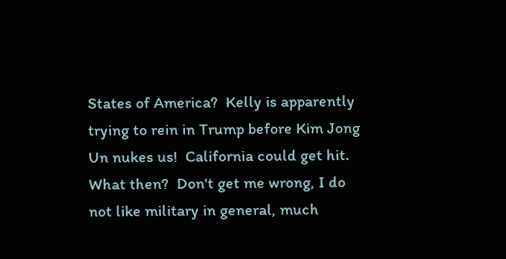States of America?  Kelly is apparently trying to rein in Trump before Kim Jong Un nukes us!  California could get hit.  What then?  Don't get me wrong, I do not like military in general, much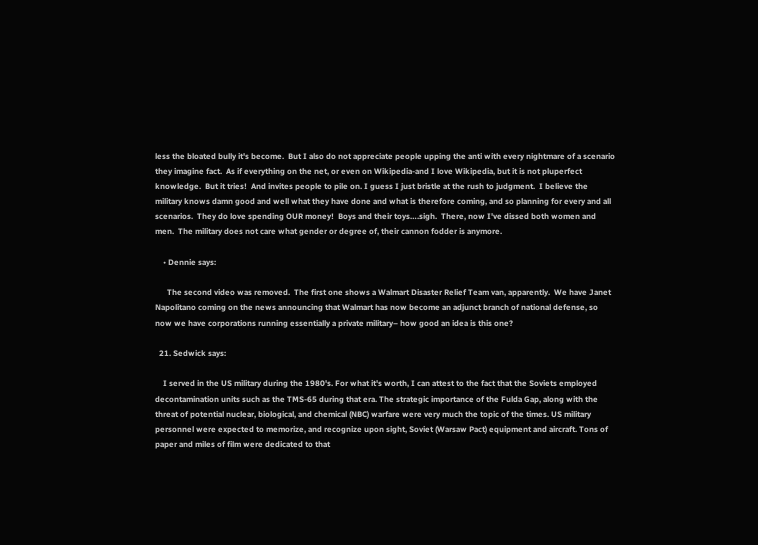less the bloated bully it's become.  But I also do not appreciate people upping the anti with every nightmare of a scenario they imagine fact.  As if everything on the net, or even on Wikipedia-and I love Wikipedia, but it is not pluperfect knowledge.  But it tries!  And invites people to pile on. I guess I just bristle at the rush to judgment.  I believe the military knows damn good and well what they have done and what is therefore coming, and so planning for every and all scenarios.  They do love spending OUR money!  Boys and their toys….sigh.  There, now I've dissed both women and men.  The military does not care what gender or degree of, their cannon fodder is anymore.

    • Dennie says:

      The second video was removed.  The first one shows a Walmart Disaster Relief Team van, apparently.  We have Janet Napolitano coming on the news announcing that Walmart has now become an adjunct branch of national defense, so now we have corporations running essentially a private military– how good an idea is this one?

  21. Sedwick says:

    I served in the US military during the 1980's. For what it's worth, I can attest to the fact that the Soviets employed decontamination units such as the TMS-65 during that era. The strategic importance of the Fulda Gap, along with the threat of potential nuclear, biological, and chemical (NBC) warfare were very much the topic of the times. US military personnel were expected to memorize, and recognize upon sight, Soviet (Warsaw Pact) equipment and aircraft. Tons of paper and miles of film were dedicated to that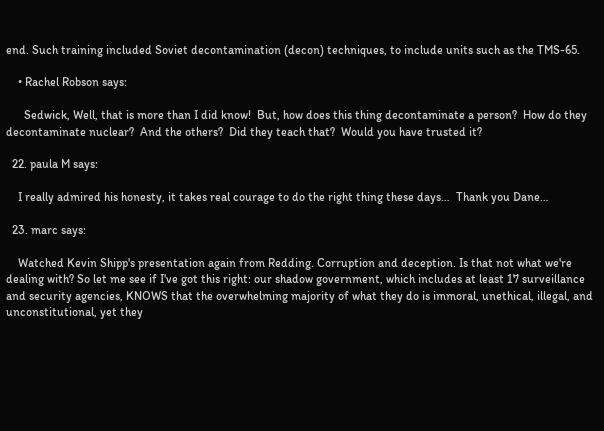end. Such training included Soviet decontamination (decon) techniques, to include units such as the TMS-65.

    • Rachel Robson says:

      Sedwick, Well, that is more than I did know!  But, how does this thing decontaminate a person?  How do they decontaminate nuclear?  And the others?  Did they teach that?  Would you have trusted it?

  22. paula M says:

    I really admired his honesty, it takes real courage to do the right thing these days…  Thank you Dane…

  23. marc says:

    Watched Kevin Shipp's presentation again from Redding. Corruption and deception. Is that not what we're dealing with? So let me see if I've got this right: our shadow government, which includes at least 17 surveillance and security agencies, KNOWS that the overwhelming majority of what they do is immoral, unethical, illegal, and unconstitutional, yet they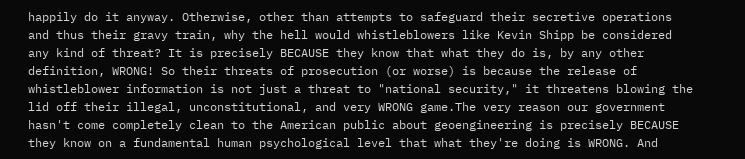happily do it anyway. Otherwise, other than attempts to safeguard their secretive operations and thus their gravy train, why the hell would whistleblowers like Kevin Shipp be considered any kind of threat? It is precisely BECAUSE they know that what they do is, by any other definition, WRONG! So their threats of prosecution (or worse) is because the release of whistleblower information is not just a threat to "national security," it threatens blowing the lid off their illegal, unconstitutional, and very WRONG game.The very reason our government hasn't come completely clean to the American public about geoengineering is precisely BECAUSE they know on a fundamental human psychological level that what they're doing is WRONG. And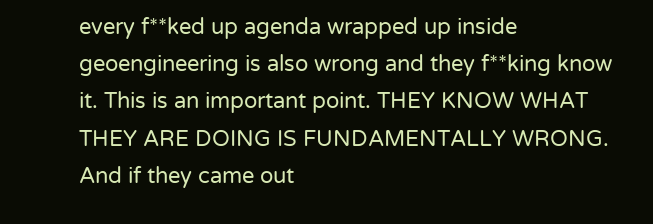every f**ked up agenda wrapped up inside geoengineering is also wrong and they f**king know it. This is an important point. THEY KNOW WHAT THEY ARE DOING IS FUNDAMENTALLY WRONG. And if they came out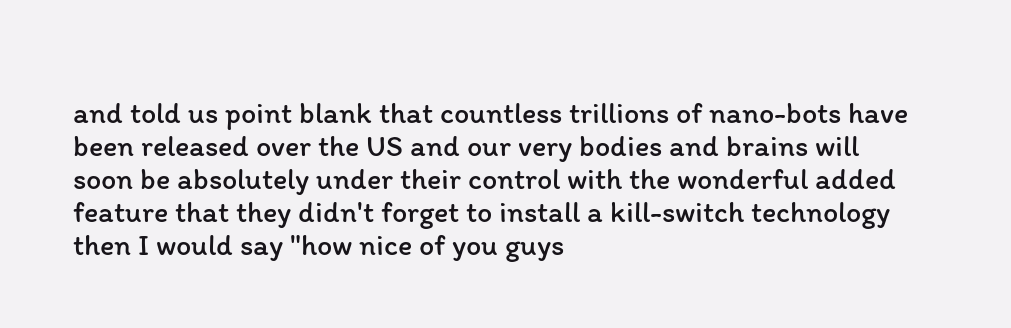and told us point blank that countless trillions of nano-bots have been released over the US and our very bodies and brains will soon be absolutely under their control with the wonderful added feature that they didn't forget to install a kill-switch technology then I would say "how nice of you guys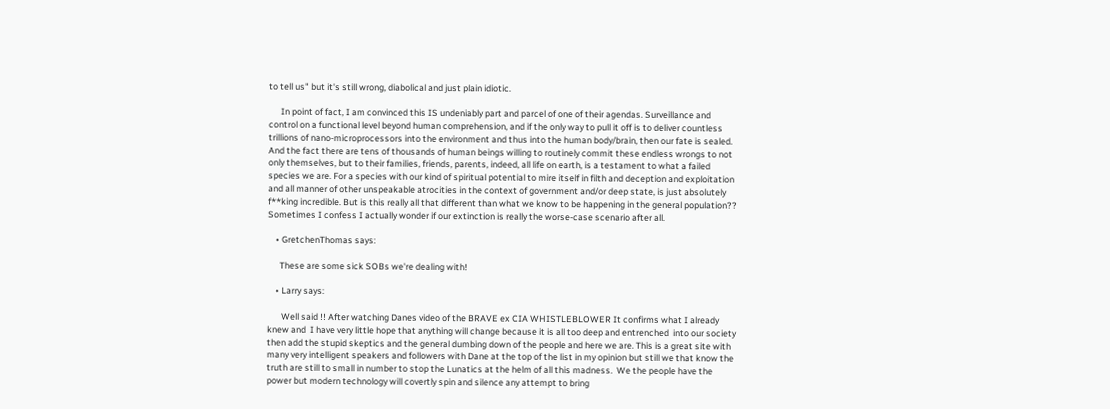to tell us" but it's still wrong, diabolical and just plain idiotic.

      In point of fact, I am convinced this IS undeniably part and parcel of one of their agendas. Surveillance and control on a functional level beyond human comprehension, and if the only way to pull it off is to deliver countless trillions of nano-microprocessors into the environment and thus into the human body/brain, then our fate is sealed.                                                                                                         And the fact there are tens of thousands of human beings willing to routinely commit these endless wrongs to not only themselves, but to their families, friends, parents, indeed, all life on earth, is a testament to what a failed species we are. For a species with our kind of spiritual potential to mire itself in filth and deception and exploitation and all manner of other unspeakable atrocities in the context of government and/or deep state, is just absolutely f**king incredible. But is this really all that different than what we know to be happening in the general population?? Sometimes I confess I actually wonder if our extinction is really the worse-case scenario after all.

    • GretchenThomas says:

      These are some sick SOBs we're dealing with!

    • Larry says:

       Well said !! After watching Danes video of the BRAVE ex CIA WHISTLEBLOWER It confirms what I already knew and  I have very little hope that anything will change because it is all too deep and entrenched  into our society then add the stupid skeptics and the general dumbing down of the people and here we are. This is a great site with many very intelligent speakers and followers with Dane at the top of the list in my opinion but still we that know the truth are still to small in number to stop the Lunatics at the helm of all this madness.  We the people have the power but modern technology will covertly spin and silence any attempt to bring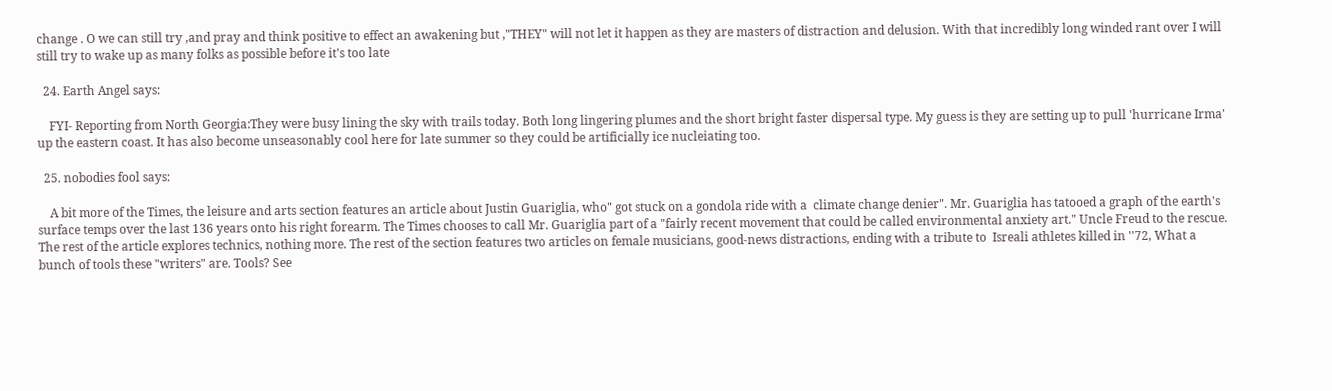change . O we can still try ,and pray and think positive to effect an awakening but ,"THEY" will not let it happen as they are masters of distraction and delusion. With that incredibly long winded rant over I will still try to wake up as many folks as possible before it's too late

  24. Earth Angel says:

    FYI- Reporting from North Georgia:They were busy lining the sky with trails today. Both long lingering plumes and the short bright faster dispersal type. My guess is they are setting up to pull 'hurricane Irma' up the eastern coast. It has also become unseasonably cool here for late summer so they could be artificially ice nucleiating too.

  25. nobodies fool says:

    A bit more of the Times, the leisure and arts section features an article about Justin Guariglia, who" got stuck on a gondola ride with a  climate change denier". Mr. Guariglia has tatooed a graph of the earth's surface temps over the last 136 years onto his right forearm. The Times chooses to call Mr. Guariglia part of a "fairly recent movement that could be called environmental anxiety art." Uncle Freud to the rescue. The rest of the article explores technics, nothing more. The rest of the section features two articles on female musicians, good-news distractions, ending with a tribute to  Isreali athletes killed in ''72, What a bunch of tools these "writers" are. Tools? See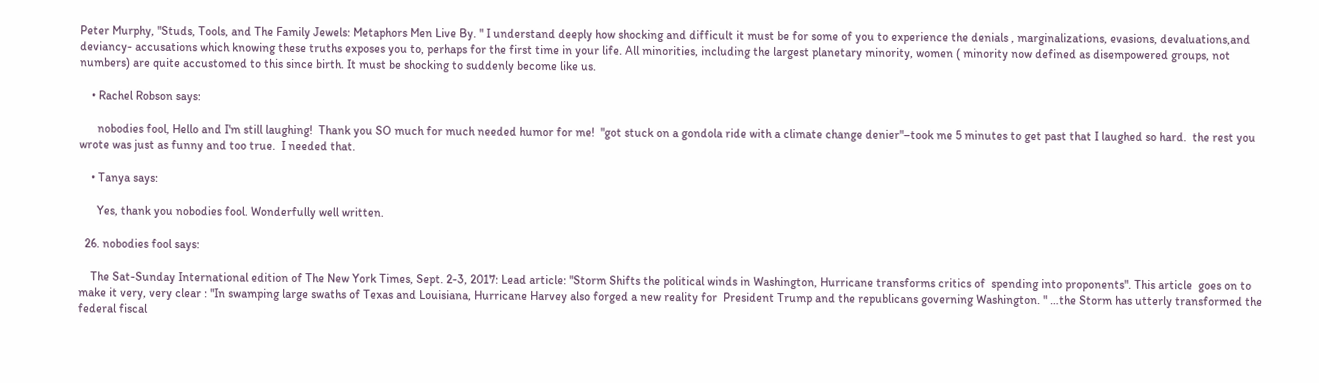Peter Murphy, "Studs, Tools, and The Family Jewels: Metaphors Men Live By. " I understand deeply how shocking and difficult it must be for some of you to experience the denials , marginalizations, evasions, devaluations,and deviancy- accusations which knowing these truths exposes you to, perhaps for the first time in your life. All minorities, including the largest planetary minority, women ( minority now defined as disempowered groups, not numbers) are quite accustomed to this since birth. It must be shocking to suddenly become like us.

    • Rachel Robson says:

      nobodies fool, Hello and I'm still laughing!  Thank you SO much for much needed humor for me!  "got stuck on a gondola ride with a climate change denier"–took me 5 minutes to get past that I laughed so hard.  the rest you wrote was just as funny and too true.  I needed that.

    • Tanya says:

      Yes, thank you nobodies fool. Wonderfully well written.

  26. nobodies fool says:

    The Sat-Sunday International edition of The New York Times, Sept. 2-3, 2017: Lead article: "Storm Shifts the political winds in Washington, Hurricane transforms critics of  spending into proponents". This article  goes on to make it very, very clear : "In swamping large swaths of Texas and Louisiana, Hurricane Harvey also forged a new reality for  President Trump and the republicans governing Washington. " …the Storm has utterly transformed the federal fiscal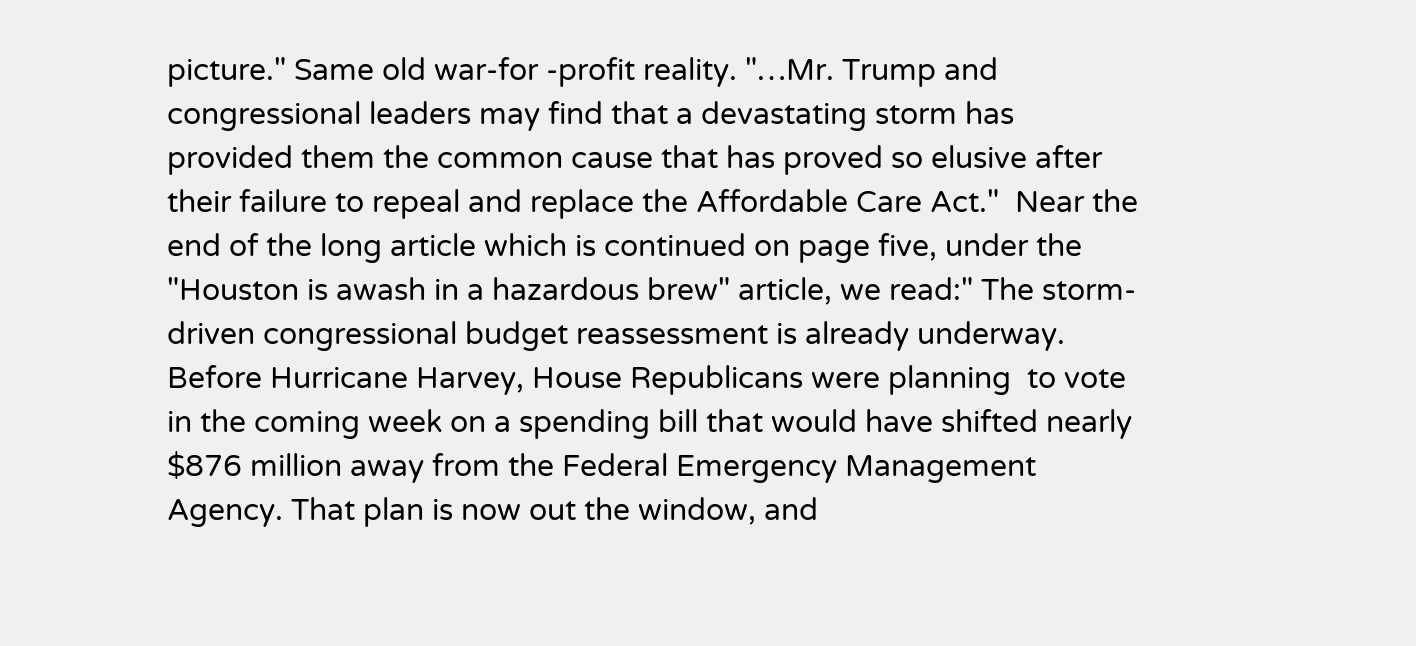picture." Same old war-for -profit reality. "…Mr. Trump and congressional leaders may find that a devastating storm has provided them the common cause that has proved so elusive after their failure to repeal and replace the Affordable Care Act."  Near the end of the long article which is continued on page five, under the "Houston is awash in a hazardous brew" article, we read:" The storm-driven congressional budget reassessment is already underway. Before Hurricane Harvey, House Republicans were planning  to vote in the coming week on a spending bill that would have shifted nearly $876 million away from the Federal Emergency Management Agency. That plan is now out the window, and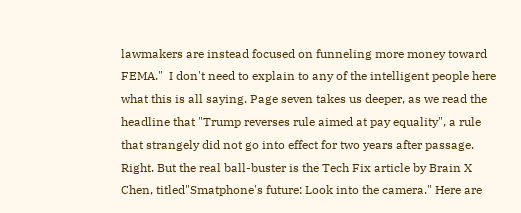lawmakers are instead focused on funneling more money toward FEMA."  I don't need to explain to any of the intelligent people here what this is all saying. Page seven takes us deeper, as we read the headline that "Trump reverses rule aimed at pay equality", a rule that strangely did not go into effect for two years after passage. Right. But the real ball-buster is the Tech Fix article by Brain X Chen, titled"Smatphone's future: Look into the camera." Here are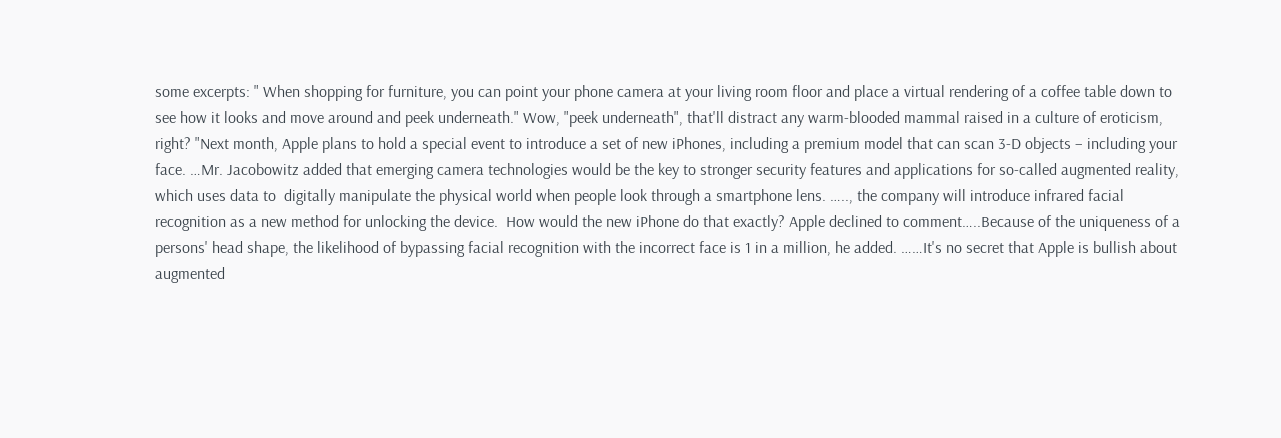some excerpts: " When shopping for furniture, you can point your phone camera at your living room floor and place a virtual rendering of a coffee table down to see how it looks and move around and peek underneath." Wow, "peek underneath", that'll distract any warm-blooded mammal raised in a culture of eroticism, right? "Next month, Apple plans to hold a special event to introduce a set of new iPhones, including a premium model that can scan 3-D objects – including your face. …Mr. Jacobowitz added that emerging camera technologies would be the key to stronger security features and applications for so-called augmented reality, which uses data to  digitally manipulate the physical world when people look through a smartphone lens. ….., the company will introduce infrared facial recognition as a new method for unlocking the device.  How would the new iPhone do that exactly? Apple declined to comment…..Because of the uniqueness of a persons' head shape, the likelihood of bypassing facial recognition with the incorrect face is 1 in a million, he added. ……It's no secret that Apple is bullish about augmented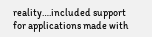reality….included support for applications made with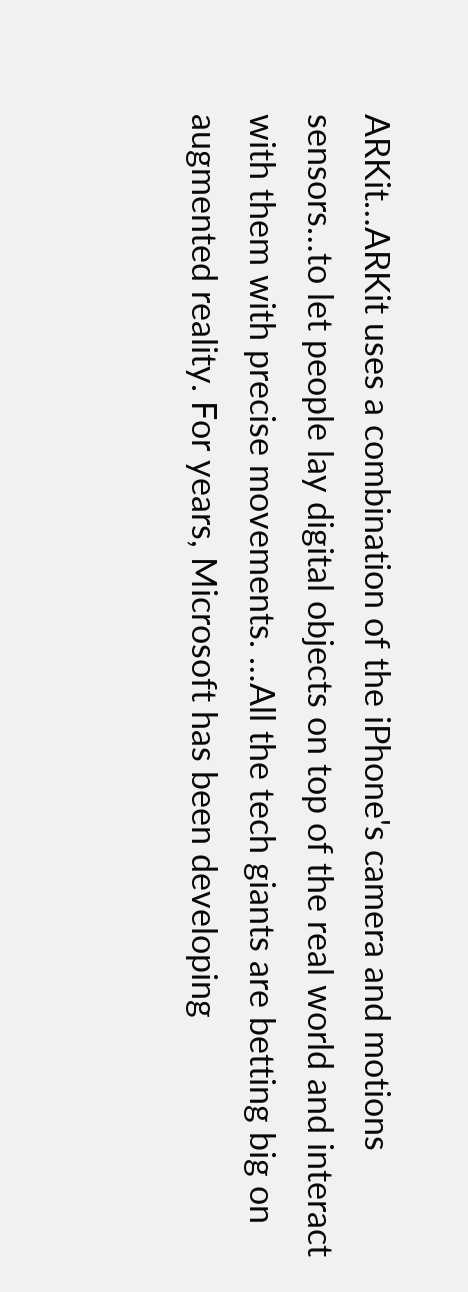ARKit…ARKit uses a combination of the iPhone's camera and motions sensors…to let people lay digital objects on top of the real world and interact with them with precise movements. …All the tech giants are betting big on augmented reality. For years, Microsoft has been developing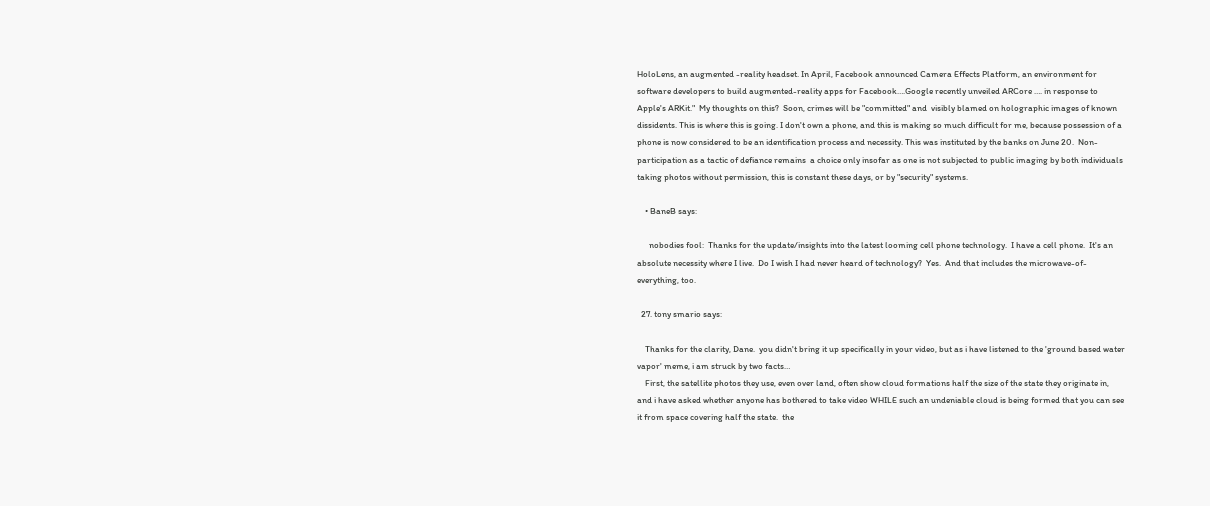HoloLens, an augmented -reality headset. In April, Facebook announced Camera Effects Platform, an environment for software developers to build augmented-reality apps for Facebook….Google recently unveiled ARCore …. in response to Apple's ARKit."  My thoughts on this?  Soon, crimes will be "committed" and  visibly blamed on holographic images of known dissidents. This is where this is going. I don't own a phone, and this is making so much difficult for me, because possession of a phone is now considered to be an identification process and necessity. This was instituted by the banks on June 20.  Non-participation as a tactic of defiance remains  a choice only insofar as one is not subjected to public imaging by both individuals taking photos without permission, this is constant these days, or by "security" systems.

    • BaneB says:

      nobodies fool:  Thanks for the update/insights into the latest looming cell phone technology.  I have a cell phone.  It's an absolute necessity where I live.  Do I wish I had never heard of technology?  Yes.  And that includes the microwave-of-everything, too.

  27. tony smario says:

    Thanks for the clarity, Dane.  you didn't bring it up specifically in your video, but as i have listened to the 'ground based water vapor' meme, i am struck by two facts…
    First, the satellite photos they use, even over land, often show cloud formations half the size of the state they originate in, and i have asked whether anyone has bothered to take video WHILE such an undeniable cloud is being formed that you can see it from space covering half the state.  the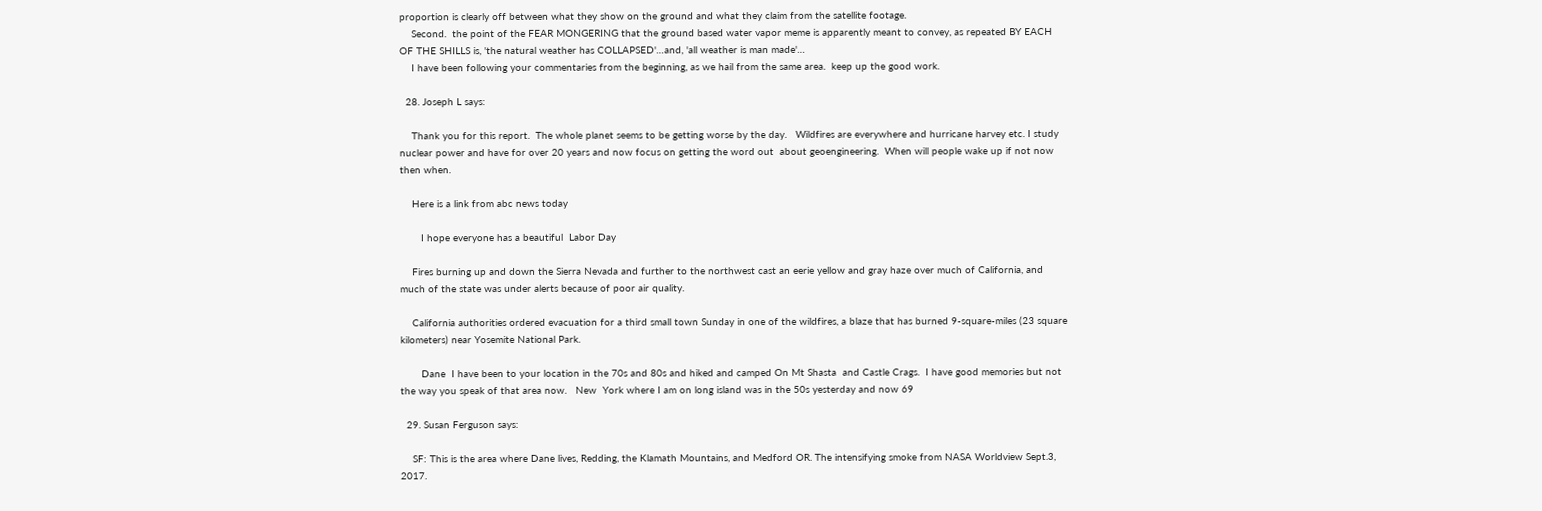proportion is clearly off between what they show on the ground and what they claim from the satellite footage.
    Second.  the point of the FEAR MONGERING that the ground based water vapor meme is apparently meant to convey, as repeated BY EACH OF THE SHILLS is, 'the natural weather has COLLAPSED'…and, 'all weather is man made'…
    I have been following your commentaries from the beginning, as we hail from the same area.  keep up the good work.

  28. Joseph L says:

    Thank you for this report.  The whole planet seems to be getting worse by the day.   Wildfires are everywhere and hurricane harvey etc. I study nuclear power and have for over 20 years and now focus on getting the word out  about geoengineering.  When will people wake up if not now then when.

    Here is a link from abc news today

       I hope everyone has a beautiful  Labor Day

    Fires burning up and down the Sierra Nevada and further to the northwest cast an eerie yellow and gray haze over much of California, and much of the state was under alerts because of poor air quality.

    California authorities ordered evacuation for a third small town Sunday in one of the wildfires, a blaze that has burned 9-square-miles (23 square kilometers) near Yosemite National Park.

       Dane  I have been to your location in the 70s and 80s and hiked and camped On Mt Shasta  and Castle Crags.  I have good memories but not the way you speak of that area now.   New  York where I am on long island was in the 50s yesterday and now 69

  29. Susan Ferguson says:

    SF: This is the area where Dane lives, Redding, the Klamath Mountains, and Medford OR. The intensifying smoke from NASA Worldview Sept.3, 2017.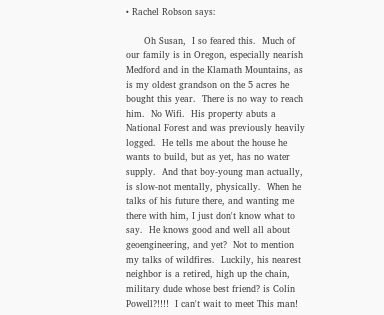• Rachel Robson says:

      Oh Susan,  I so feared this.  Much of our family is in Oregon, especially nearish Medford and in the Klamath Mountains, as is my oldest grandson on the 5 acres he bought this year.  There is no way to reach him.  No Wifi.  His property abuts a National Forest and was previously heavily logged.  He tells me about the house he wants to build, but as yet, has no water supply.  And that boy-young man actually, is slow-not mentally, physically.  When he talks of his future there, and wanting me there with him, I just don't know what to say.  He knows good and well all about geoengineering, and yet?  Not to mention my talks of wildfires.  Luckily, his nearest neighbor is a retired, high up the chain, military dude whose best friend? is Colin Powell?!!!!  I can't wait to meet This man!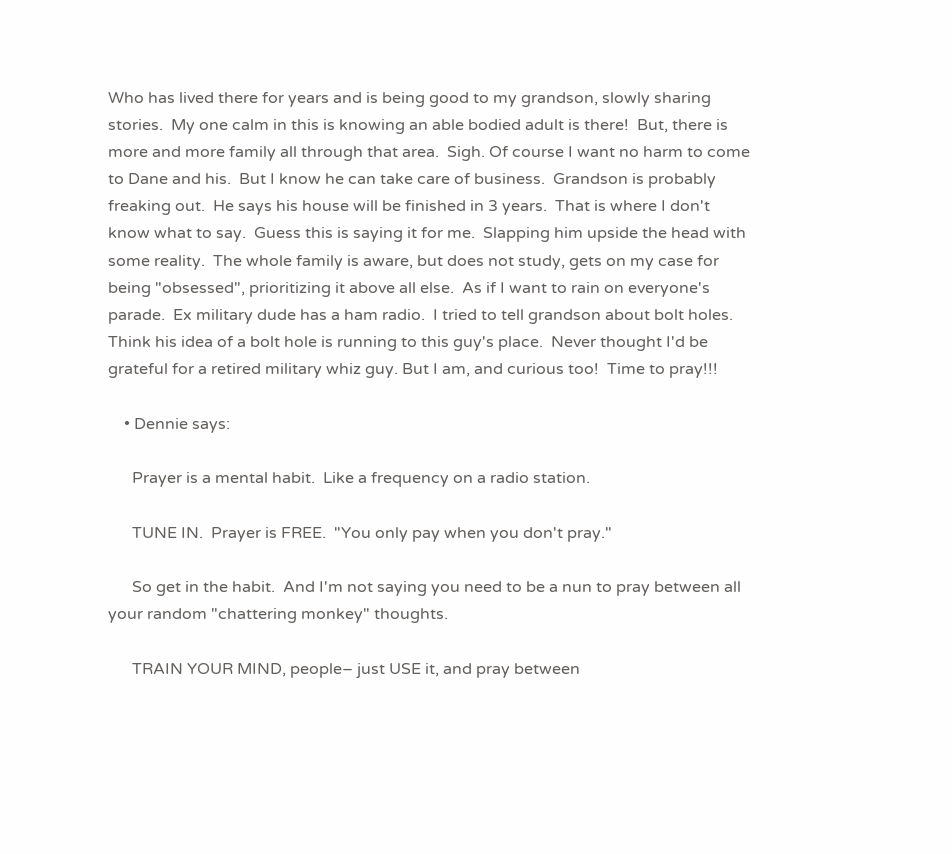Who has lived there for years and is being good to my grandson, slowly sharing stories.  My one calm in this is knowing an able bodied adult is there!  But, there is more and more family all through that area.  Sigh. Of course I want no harm to come to Dane and his.  But I know he can take care of business.  Grandson is probably freaking out.  He says his house will be finished in 3 years.  That is where I don't know what to say.  Guess this is saying it for me.  Slapping him upside the head with some reality.  The whole family is aware, but does not study, gets on my case for being "obsessed", prioritizing it above all else.  As if I want to rain on everyone's parade.  Ex military dude has a ham radio.  I tried to tell grandson about bolt holes.  Think his idea of a bolt hole is running to this guy's place.  Never thought I'd be grateful for a retired military whiz guy. But I am, and curious too!  Time to pray!!!

    • Dennie says:

      Prayer is a mental habit.  Like a frequency on a radio station.

      TUNE IN.  Prayer is FREE.  "You only pay when you don't pray."

      So get in the habit.  And I'm not saying you need to be a nun to pray between all your random "chattering monkey" thoughts.

      TRAIN YOUR MIND, people– just USE it, and pray between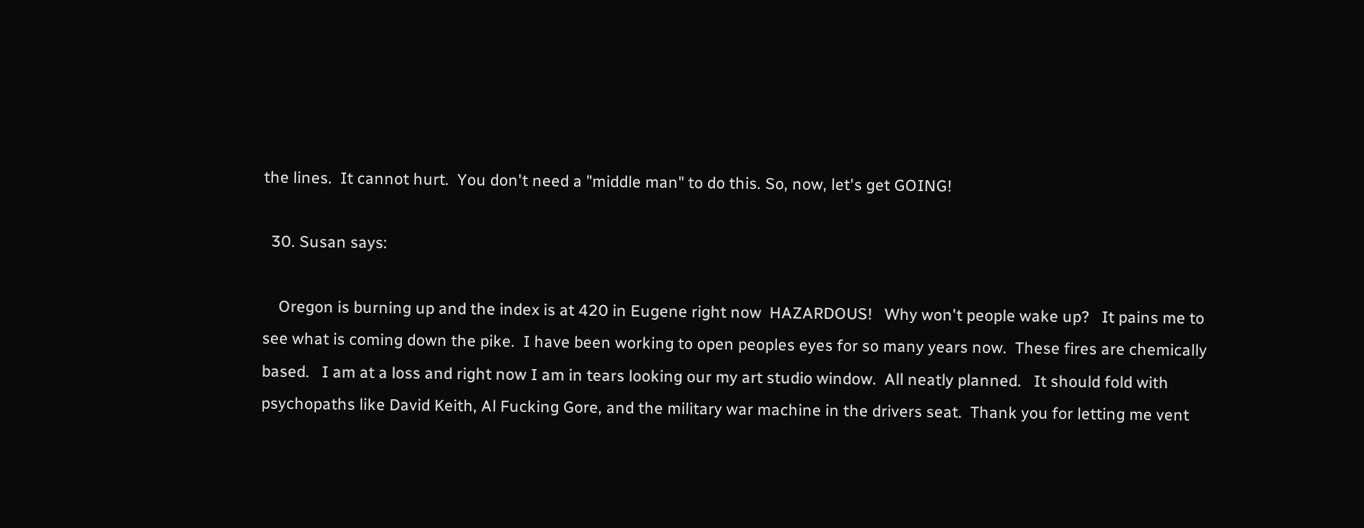the lines.  It cannot hurt.  You don't need a "middle man" to do this. So, now, let's get GOING!

  30. Susan says:

    Oregon is burning up and the index is at 420 in Eugene right now  HAZARDOUS!   Why won't people wake up?   It pains me to see what is coming down the pike.  I have been working to open peoples eyes for so many years now.  These fires are chemically based.   I am at a loss and right now I am in tears looking our my art studio window.  All neatly planned.   It should fold with psychopaths like David Keith, Al Fucking Gore, and the military war machine in the drivers seat.  Thank you for letting me vent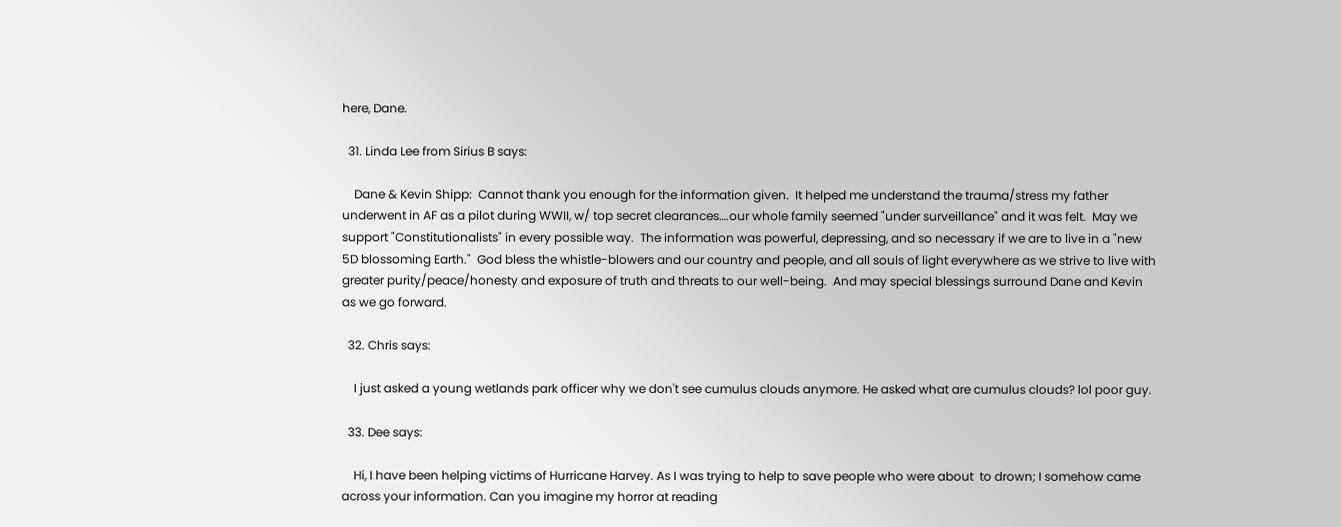here, Dane.

  31. Linda Lee from Sirius B says:

    Dane & Kevin Shipp:  Cannot thank you enough for the information given.  It helped me understand the trauma/stress my father underwent in AF as a pilot during WWII, w/ top secret clearances….our whole family seemed "under surveillance" and it was felt.  May we support "Constitutionalists" in every possible way.  The information was powerful, depressing, and so necessary if we are to live in a "new 5D blossoming Earth."  God bless the whistle-blowers and our country and people, and all souls of light everywhere as we strive to live with greater purity/peace/honesty and exposure of truth and threats to our well-being.  And may special blessings surround Dane and Kevin as we go forward.

  32. Chris says:

    I just asked a young wetlands park officer why we don't see cumulus clouds anymore. He asked what are cumulus clouds? lol poor guy.

  33. Dee says:

    Hi, I have been helping victims of Hurricane Harvey. As I was trying to help to save people who were about  to drown; I somehow came across your information. Can you imagine my horror at reading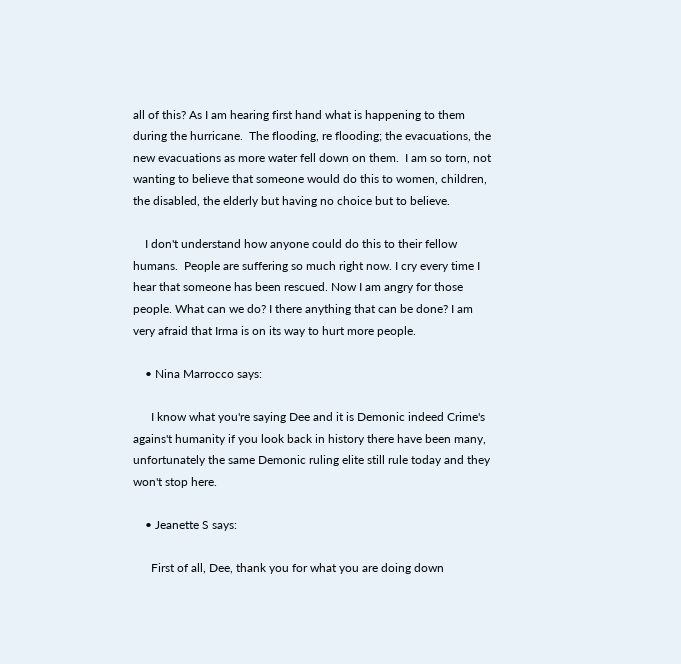all of this? As I am hearing first hand what is happening to them during the hurricane.  The flooding, re flooding; the evacuations, the new evacuations as more water fell down on them.  I am so torn, not wanting to believe that someone would do this to women, children, the disabled, the elderly but having no choice but to believe.

    I don't understand how anyone could do this to their fellow humans.  People are suffering so much right now. I cry every time I hear that someone has been rescued. Now I am angry for those people. What can we do? I there anything that can be done? I am very afraid that Irma is on its way to hurt more people.

    • Nina Marrocco says:

      I know what you're saying Dee and it is Demonic indeed Crime's agains't humanity if you look back in history there have been many, unfortunately the same Demonic ruling elite still rule today and they won't stop here.

    • Jeanette S says:

      First of all, Dee, thank you for what you are doing down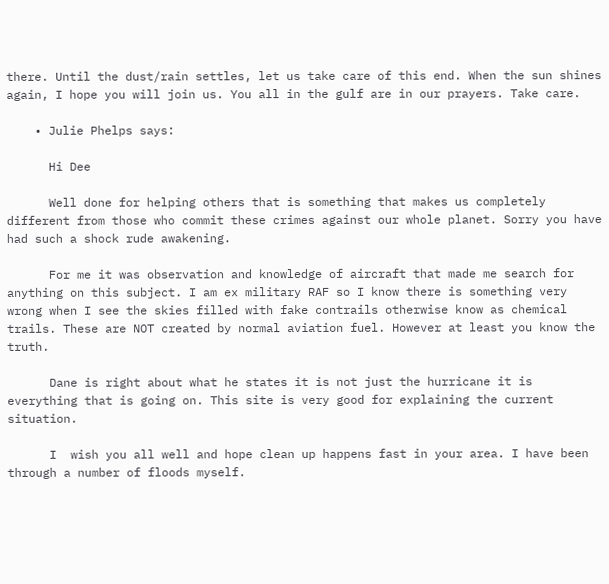there. Until the dust/rain settles, let us take care of this end. When the sun shines again, I hope you will join us. You all in the gulf are in our prayers. Take care.

    • Julie Phelps says:

      Hi Dee

      Well done for helping others that is something that makes us completely different from those who commit these crimes against our whole planet. Sorry you have had such a shock rude awakening.

      For me it was observation and knowledge of aircraft that made me search for anything on this subject. I am ex military RAF so I know there is something very wrong when I see the skies filled with fake contrails otherwise know as chemical trails. These are NOT created by normal aviation fuel. However at least you know the truth.

      Dane is right about what he states it is not just the hurricane it is everything that is going on. This site is very good for explaining the current situation.

      I  wish you all well and hope clean up happens fast in your area. I have been through a number of floods myself.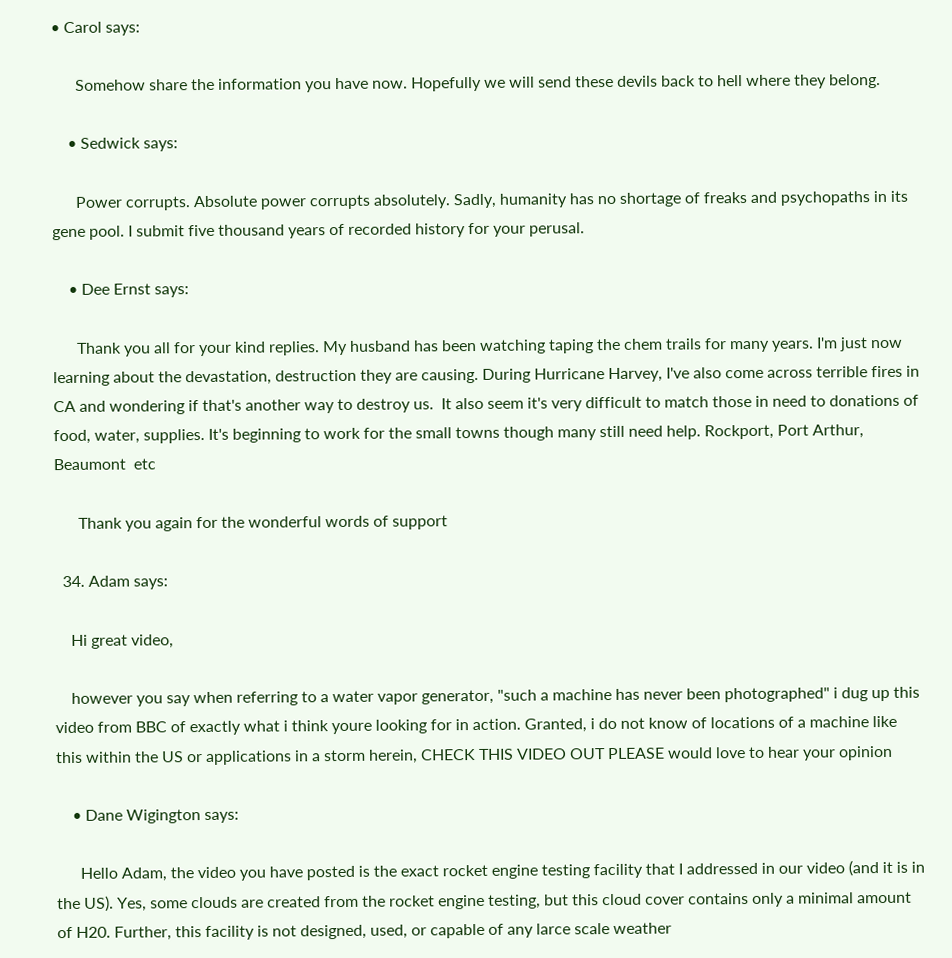• Carol says:

      Somehow share the information you have now. Hopefully we will send these devils back to hell where they belong.

    • Sedwick says:

      Power corrupts. Absolute power corrupts absolutely. Sadly, humanity has no shortage of freaks and psychopaths in its gene pool. I submit five thousand years of recorded history for your perusal.

    • Dee Ernst says:

      Thank you all for your kind replies. My husband has been watching taping the chem trails for many years. I'm just now learning about the devastation, destruction they are causing. During Hurricane Harvey, I've also come across terrible fires in CA and wondering if that's another way to destroy us.  It also seem it's very difficult to match those in need to donations of food, water, supplies. It's beginning to work for the small towns though many still need help. Rockport, Port Arthur, Beaumont  etc

      Thank you again for the wonderful words of support

  34. Adam says:

    Hi great video,

    however you say when referring to a water vapor generator, "such a machine has never been photographed" i dug up this video from BBC of exactly what i think youre looking for in action. Granted, i do not know of locations of a machine like this within the US or applications in a storm herein, CHECK THIS VIDEO OUT PLEASE would love to hear your opinion

    • Dane Wigington says:

      Hello Adam, the video you have posted is the exact rocket engine testing facility that I addressed in our video (and it is in the US). Yes, some clouds are created from the rocket engine testing, but this cloud cover contains only a minimal amount of H20. Further, this facility is not designed, used, or capable of any larce scale weather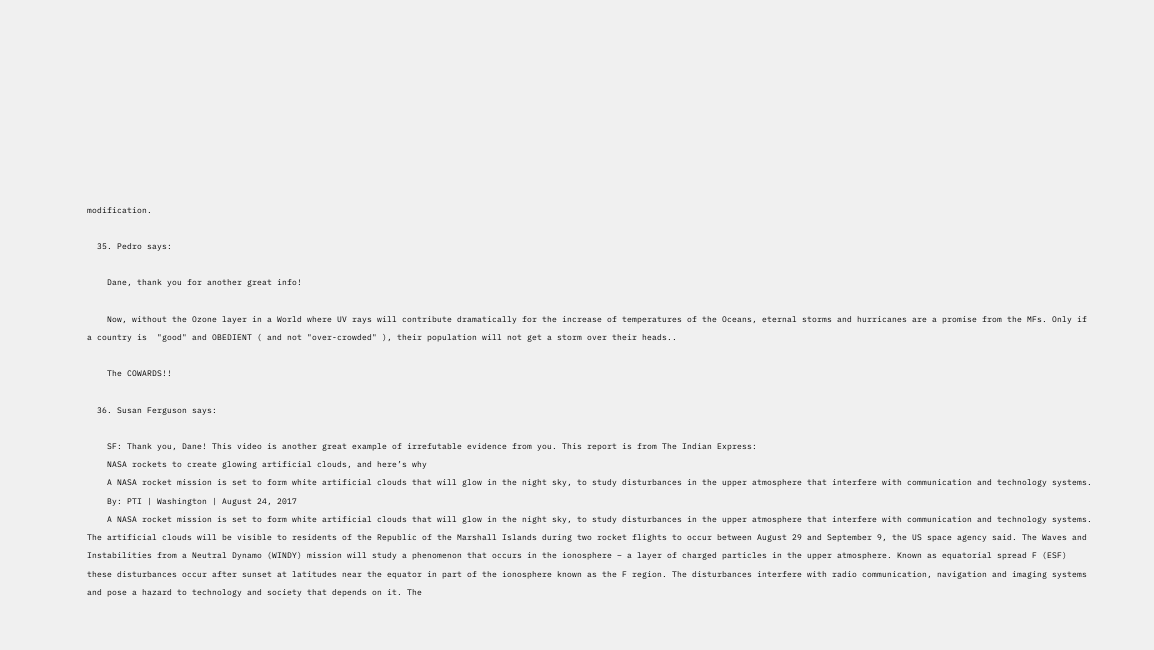modification.

  35. Pedro says:

    Dane, thank you for another great info!

    Now, without the Ozone layer in a World where UV rays will contribute dramatically for the increase of temperatures of the Oceans, eternal storms and hurricanes are a promise from the MFs. Only if a country is  "good" and OBEDIENT ( and not "over-crowded" ), their population will not get a storm over their heads..

    The COWARDS!!

  36. Susan Ferguson says:

    SF: Thank you, Dane! This video is another great example of irrefutable evidence from you. This report is from The Indian Express:
    NASA rockets to create glowing artificial clouds, and here’s why
    A NASA rocket mission is set to form white artificial clouds that will glow in the night sky, to study disturbances in the upper atmosphere that interfere with communication and technology systems.
    By: PTI | Washington | August 24, 2017
    A NASA rocket mission is set to form white artificial clouds that will glow in the night sky, to study disturbances in the upper atmosphere that interfere with communication and technology systems. The artificial clouds will be visible to residents of the Republic of the Marshall Islands during two rocket flights to occur between August 29 and September 9, the US space agency said. The Waves and Instabilities from a Neutral Dynamo (WINDY) mission will study a phenomenon that occurs in the ionosphere – a layer of charged particles in the upper atmosphere. Known as equatorial spread F (ESF) these disturbances occur after sunset at latitudes near the equator in part of the ionosphere known as the F region. The disturbances interfere with radio communication, navigation and imaging systems and pose a hazard to technology and society that depends on it. The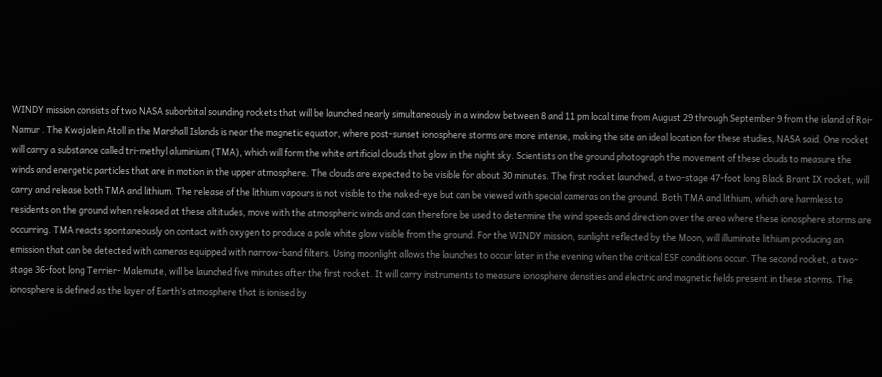WINDY mission consists of two NASA suborbital sounding rockets that will be launched nearly simultaneously in a window between 8 and 11 pm local time from August 29 through September 9 from the island of Roi-Namur . The Kwajalein Atoll in the Marshall Islands is near the magnetic equator, where post-sunset ionosphere storms are more intense, making the site an ideal location for these studies, NASA said. One rocket will carry a substance called tri-methyl aluminium (TMA), which will form the white artificial clouds that glow in the night sky. Scientists on the ground photograph the movement of these clouds to measure the winds and energetic particles that are in motion in the upper atmosphere. The clouds are expected to be visible for about 30 minutes. The first rocket launched, a two-stage 47-foot long Black Brant IX rocket, will carry and release both TMA and lithium. The release of the lithium vapours is not visible to the naked-eye but can be viewed with special cameras on the ground. Both TMA and lithium, which are harmless to residents on the ground when released at these altitudes, move with the atmospheric winds and can therefore be used to determine the wind speeds and direction over the area where these ionosphere storms are occurring. TMA reacts spontaneously on contact with oxygen to produce a pale white glow visible from the ground. For the WINDY mission, sunlight reflected by the Moon, will illuminate lithium producing an emission that can be detected with cameras equipped with narrow-band filters. Using moonlight allows the launches to occur later in the evening when the critical ESF conditions occur. The second rocket, a two-stage 36-foot long Terrier- Malemute, will be launched five minutes after the first rocket. It will carry instruments to measure ionosphere densities and electric and magnetic fields present in these storms. The ionosphere is defined as the layer of Earth’s atmosphere that is ionised by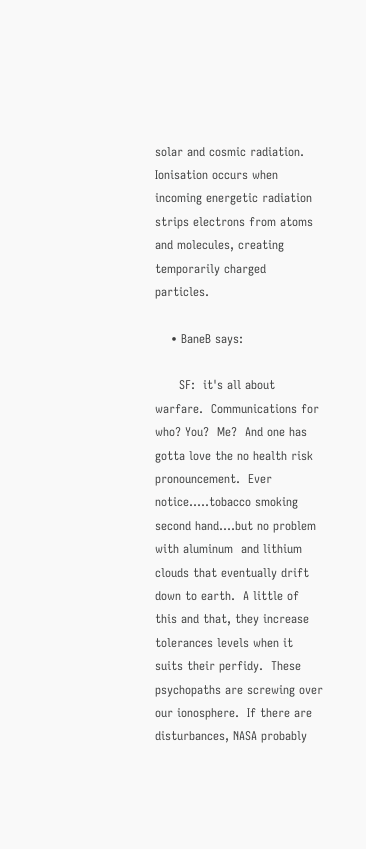solar and cosmic radiation. Ionisation occurs when incoming energetic radiation strips electrons from atoms and molecules, creating temporarily charged particles.

    • BaneB says:

      SF:  it's all about warfare.  Communications for who? You?  Me?  And one has gotta love the no health risk pronouncement.  Ever notice…..tobacco smoking second hand….but no problem with aluminum  and lithium clouds that eventually drift down to earth.  A little of this and that, they increase tolerances levels when it suits their perfidy.  These psychopaths are screwing over our ionosphere.  If there are disturbances, NASA probably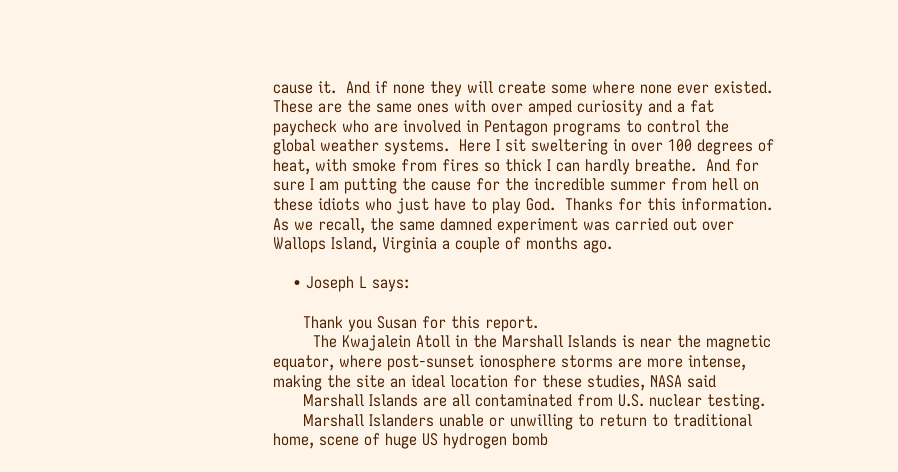cause it.  And if none they will create some where none ever existed.  These are the same ones with over amped curiosity and a fat paycheck who are involved in Pentagon programs to control the global weather systems.  Here I sit sweltering in over 100 degrees of heat, with smoke from fires so thick I can hardly breathe.  And for sure I am putting the cause for the incredible summer from hell on these idiots who just have to play God.  Thanks for this information.  As we recall, the same damned experiment was carried out over Wallops Island, Virginia a couple of months ago.

    • Joseph L says:

      Thank you Susan for this report.
        The Kwajalein Atoll in the Marshall Islands is near the magnetic equator, where post-sunset ionosphere storms are more intense, making the site an ideal location for these studies, NASA said
      Marshall Islands are all contaminated from U.S. nuclear testing.
      Marshall Islanders unable or unwilling to return to traditional home, scene of huge US hydrogen bomb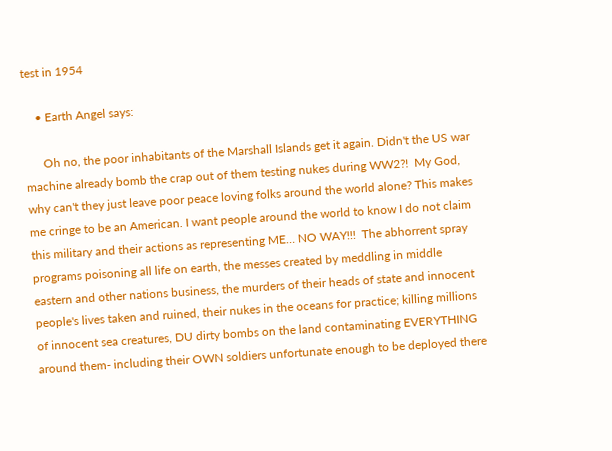test in 1954

    • Earth Angel says:

      Oh no, the poor inhabitants of the Marshall Islands get it again. Didn't the US war machine already bomb the crap out of them testing nukes during WW2?!  My God, why can't they just leave poor peace loving folks around the world alone? This makes me cringe to be an American. I want people around the world to know I do not claim this military and their actions as representing ME… NO WAY!!!  The abhorrent spray programs poisoning all life on earth, the messes created by meddling in middle eastern and other nations business, the murders of their heads of state and innocent people's lives taken and ruined, their nukes in the oceans for practice; killing millions of innocent sea creatures, DU dirty bombs on the land contaminating EVERYTHING around them- including their OWN soldiers unfortunate enough to be deployed there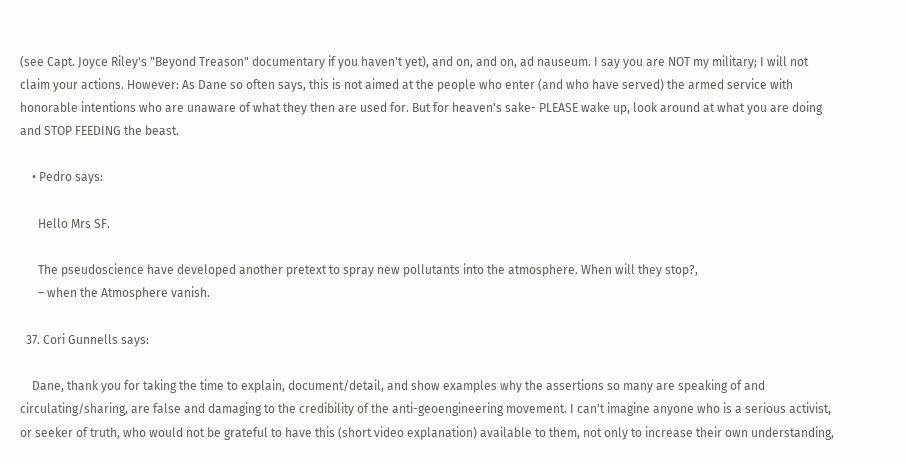(see Capt. Joyce Riley's "Beyond Treason" documentary if you haven't yet), and on, and on, ad nauseum. I say you are NOT my military; I will not claim your actions. However: As Dane so often says, this is not aimed at the people who enter (and who have served) the armed service with honorable intentions who are unaware of what they then are used for. But for heaven's sake- PLEASE wake up, look around at what you are doing and STOP FEEDING the beast.

    • Pedro says:

      Hello Mrs SF.

      The pseudoscience have developed another pretext to spray new pollutants into the atmosphere. When will they stop?,
      – when the Atmosphere vanish.

  37. Cori Gunnells says:

    Dane, thank you for taking the time to explain, document/detail, and show examples why the assertions so many are speaking of and circulating/sharing, are false and damaging to the credibility of the anti-geoengineering movement. I can't imagine anyone who is a serious activist, or seeker of truth, who would not be grateful to have this (short video explanation) available to them, not only to increase their own understanding,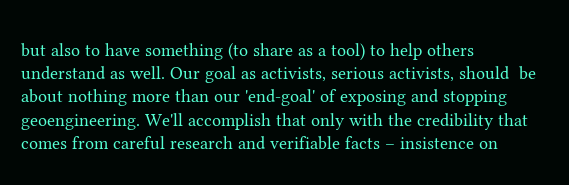but also to have something (to share as a tool) to help others understand as well. Our goal as activists, serious activists, should  be about nothing more than our 'end-goal' of exposing and stopping geoengineering. We'll accomplish that only with the credibility that comes from careful research and verifiable facts – insistence on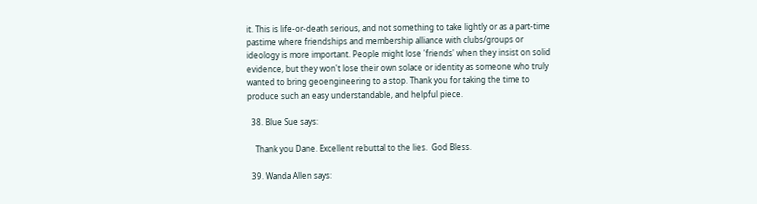it. This is life-or-death serious, and not something to take lightly or as a part-time pastime where friendships and membership alliance with clubs/groups or ideology is more important. People might lose 'friends' when they insist on solid evidence, but they won't lose their own solace or identity as someone who truly wanted to bring geoengineering to a stop. Thank you for taking the time to produce such an easy understandable, and helpful piece.

  38. Blue Sue says:

    Thank you Dane. Excellent rebuttal to the lies.  God Bless.

  39. Wanda Allen says: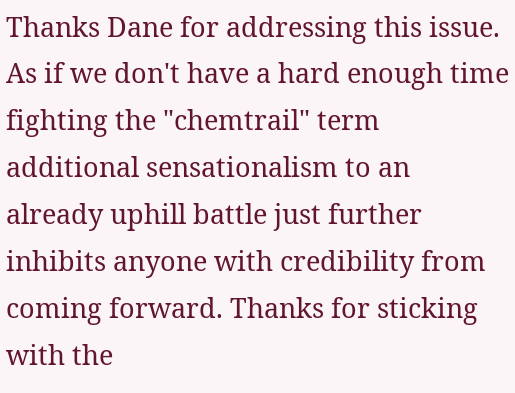Thanks Dane for addressing this issue. As if we don't have a hard enough time fighting the "chemtrail" term additional sensationalism to an already uphill battle just further inhibits anyone with credibility from coming forward. Thanks for sticking with the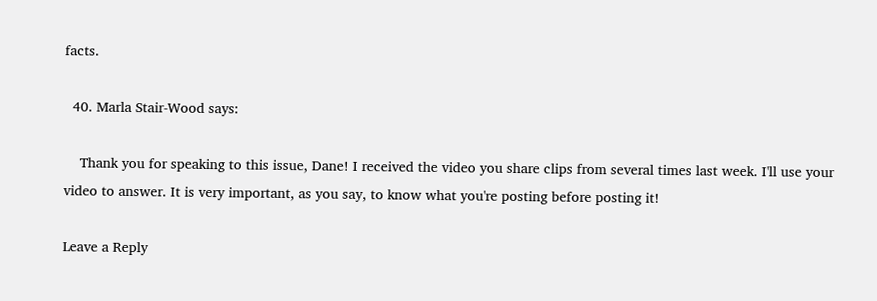facts.

  40. Marla Stair-Wood says:

    Thank you for speaking to this issue, Dane! I received the video you share clips from several times last week. I'll use your video to answer. It is very important, as you say, to know what you're posting before posting it!

Leave a Reply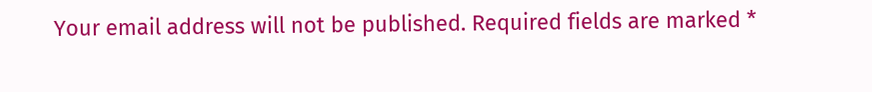Your email address will not be published. Required fields are marked *